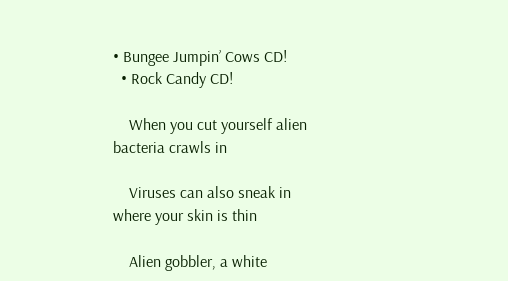• Bungee Jumpin’ Cows CD!
  • Rock Candy CD!

    When you cut yourself alien bacteria crawls in

    Viruses can also sneak in where your skin is thin

    Alien gobbler, a white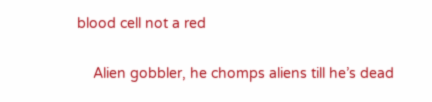blood cell not a red

    Alien gobbler, he chomps aliens till he’s dead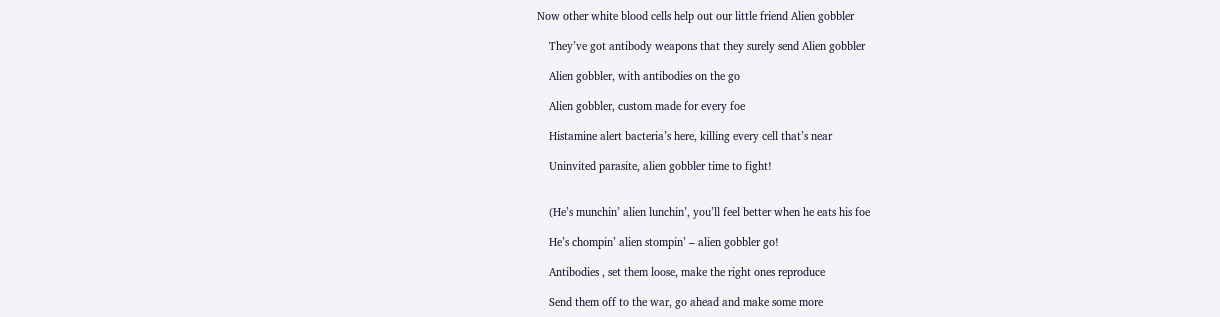Now other white blood cells help out our little friend Alien gobbler

    They’ve got antibody weapons that they surely send Alien gobbler

    Alien gobbler, with antibodies on the go

    Alien gobbler, custom made for every foe

    Histamine alert bacteria’s here, killing every cell that’s near

    Uninvited parasite, alien gobbler time to fight!


    (He’s munchin’ alien lunchin’, you’ll feel better when he eats his foe

    He’s chompin’ alien stompin’ – alien gobbler go!

    Antibodies , set them loose, make the right ones reproduce

    Send them off to the war, go ahead and make some more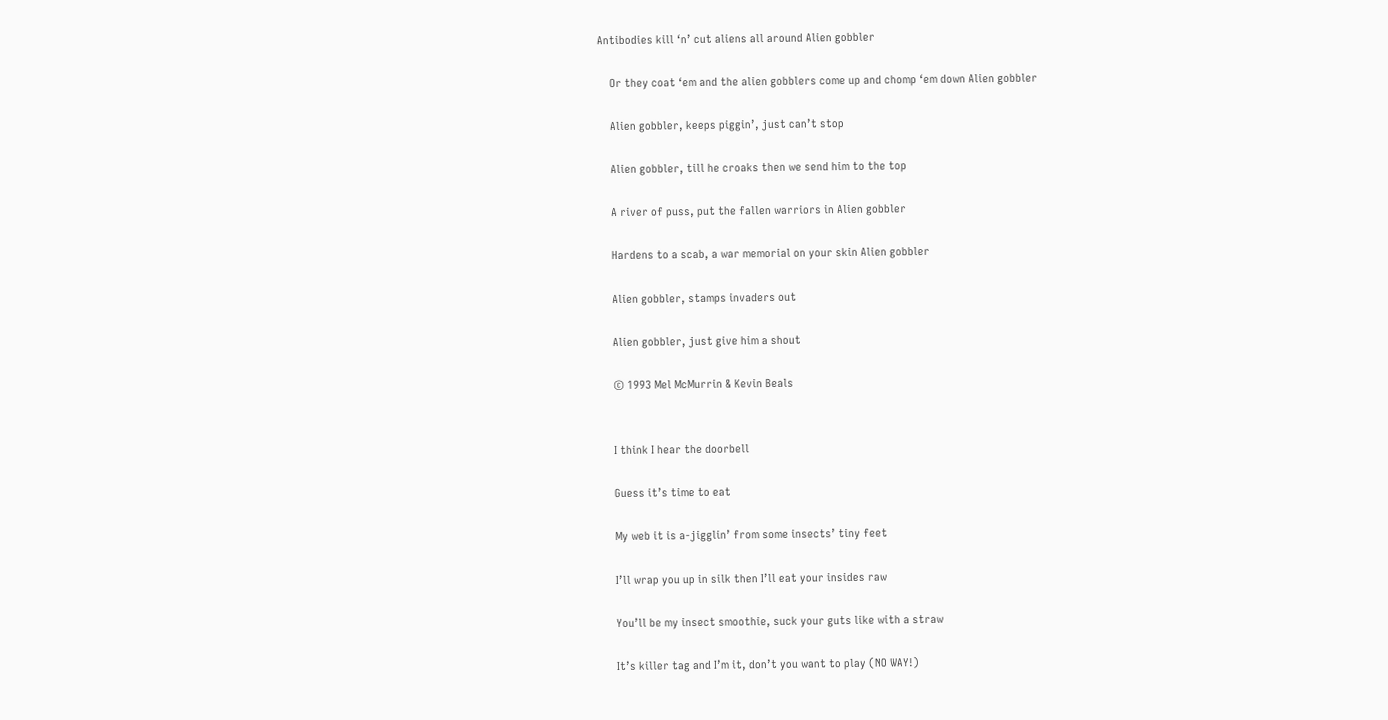Antibodies kill ‘n’ cut aliens all around Alien gobbler

    Or they coat ‘em and the alien gobblers come up and chomp ‘em down Alien gobbler

    Alien gobbler, keeps piggin’, just can’t stop

    Alien gobbler, till he croaks then we send him to the top

    A river of puss, put the fallen warriors in Alien gobbler

    Hardens to a scab, a war memorial on your skin Alien gobbler

    Alien gobbler, stamps invaders out

    Alien gobbler, just give him a shout

    © 1993 Mel McMurrin & Kevin Beals


    I think I hear the doorbell

    Guess it’s time to eat

    My web it is a-jigglin’ from some insects’ tiny feet

    I’ll wrap you up in silk then I’ll eat your insides raw

    You’ll be my insect smoothie, suck your guts like with a straw

    It’s killer tag and I’m it, don’t you want to play (NO WAY!)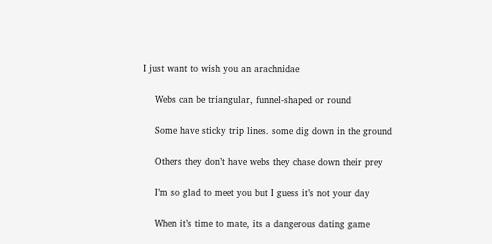I just want to wish you an arachnidae

    Webs can be triangular, funnel-shaped or round

    Some have sticky trip lines. some dig down in the ground

    Others they don’t have webs they chase down their prey

    I’m so glad to meet you but I guess it’s not your day

    When it’s time to mate, its a dangerous dating game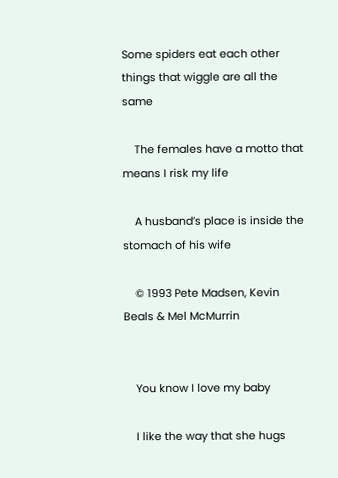Some spiders eat each other things that wiggle are all the same

    The females have a motto that means I risk my life

    A husband’s place is inside the stomach of his wife

    © 1993 Pete Madsen, Kevin Beals & Mel McMurrin


    You know I love my baby

    I like the way that she hugs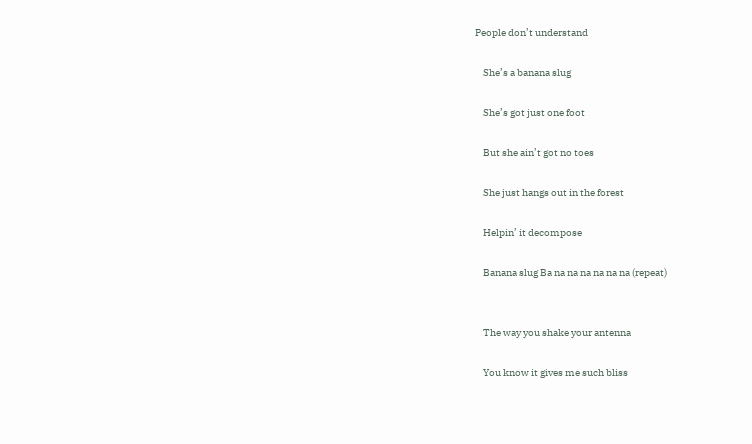People don’t understand

    She’s a banana slug

    She’s got just one foot

    But she ain’t got no toes

    She just hangs out in the forest

    Helpin’ it decompose

    Banana slug Ba na na na na na na (repeat)


    The way you shake your antenna

    You know it gives me such bliss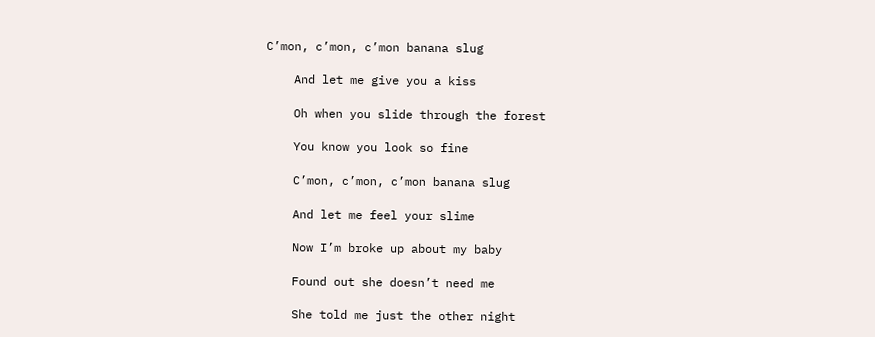C’mon, c’mon, c’mon banana slug

    And let me give you a kiss

    Oh when you slide through the forest

    You know you look so fine

    C’mon, c’mon, c’mon banana slug

    And let me feel your slime

    Now I’m broke up about my baby

    Found out she doesn’t need me

    She told me just the other night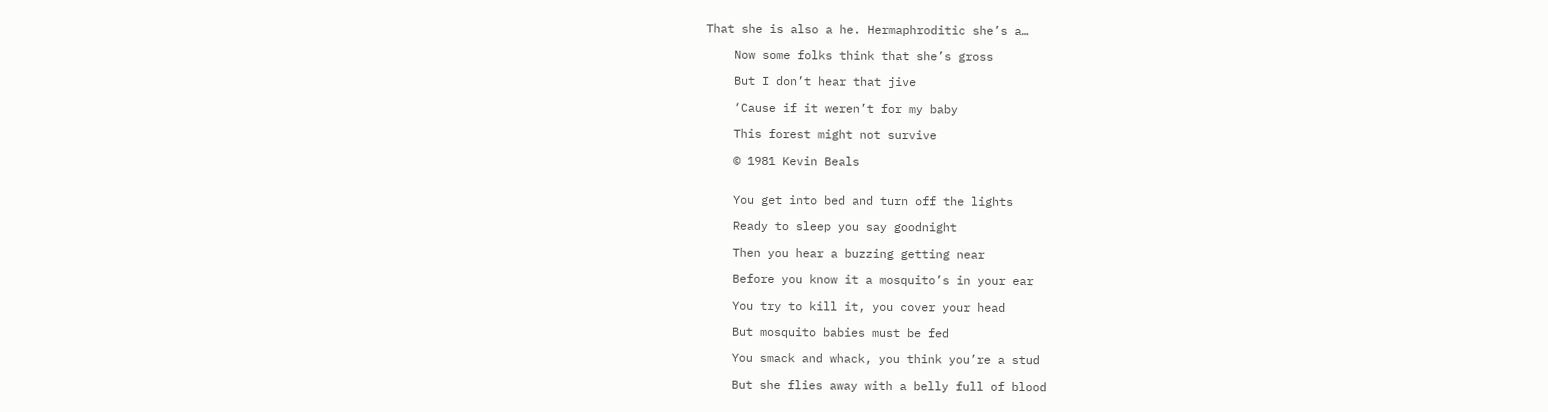That she is also a he. Hermaphroditic she’s a…

    Now some folks think that she’s gross

    But I don’t hear that jive

    ‘Cause if it weren’t for my baby

    This forest might not survive

    © 1981 Kevin Beals


    You get into bed and turn off the lights

    Ready to sleep you say goodnight

    Then you hear a buzzing getting near

    Before you know it a mosquito’s in your ear

    You try to kill it, you cover your head

    But mosquito babies must be fed

    You smack and whack, you think you’re a stud

    But she flies away with a belly full of blood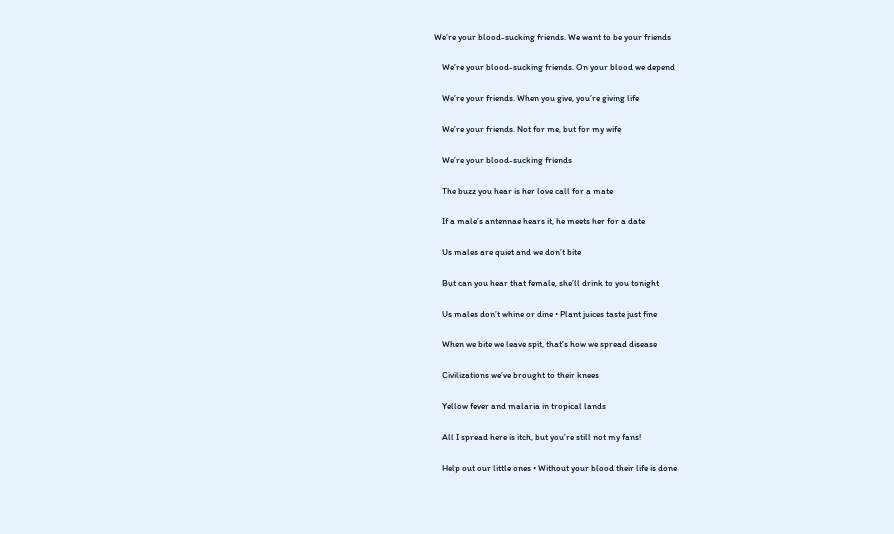We’re your blood-sucking friends. We want to be your friends

    We’re your blood-sucking friends. On your blood we depend

    We’re your friends. When you give, you’re giving life

    We’re your friends. Not for me, but for my wife

    We’re your blood-sucking friends

    The buzz you hear is her love call for a mate

    If a male’s antennae hears it, he meets her for a date

    Us males are quiet and we don’t bite

    But can you hear that female, she’ll drink to you tonight

    Us males don’t whine or dine • Plant juices taste just fine

    When we bite we leave spit, that’s how we spread disease

    Civilizations we’ve brought to their knees

    Yellow fever and malaria in tropical lands

    All I spread here is itch, but you’re still not my fans!

    Help out our little ones • Without your blood their life is done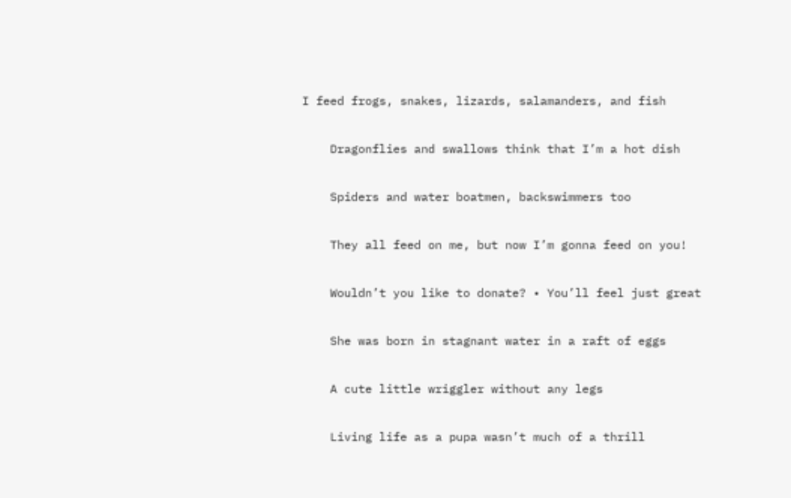I feed frogs, snakes, lizards, salamanders, and fish

    Dragonflies and swallows think that I’m a hot dish

    Spiders and water boatmen, backswimmers too

    They all feed on me, but now I’m gonna feed on you!

    Wouldn’t you like to donate? • You’ll feel just great

    She was born in stagnant water in a raft of eggs

    A cute little wriggler without any legs

    Living life as a pupa wasn’t much of a thrill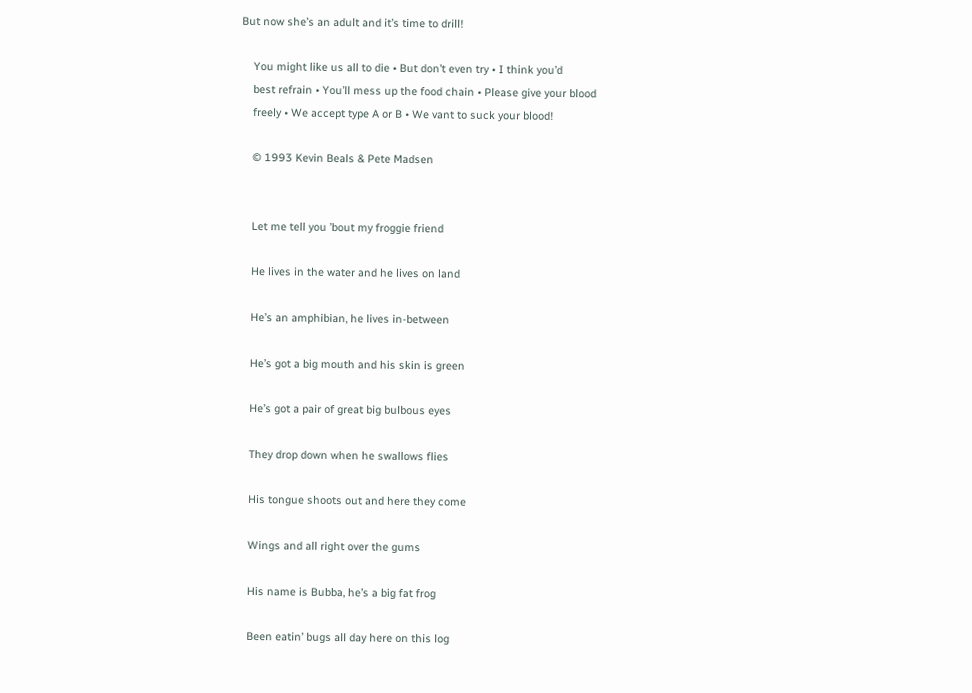But now she’s an adult and it’s time to drill!

    You might like us all to die • But don’t even try • I think you’d
    best refrain • You’ll mess up the food chain • Please give your blood
    freely • We accept type A or B • We vant to suck your blood!

    © 1993 Kevin Beals & Pete Madsen


    Let me tell you ’bout my froggie friend

    He lives in the water and he lives on land

    He’s an amphibian, he lives in-between

    He’s got a big mouth and his skin is green

    He’s got a pair of great big bulbous eyes

    They drop down when he swallows flies

    His tongue shoots out and here they come

    Wings and all right over the gums

    His name is Bubba, he’s a big fat frog

    Been eatin’ bugs all day here on this log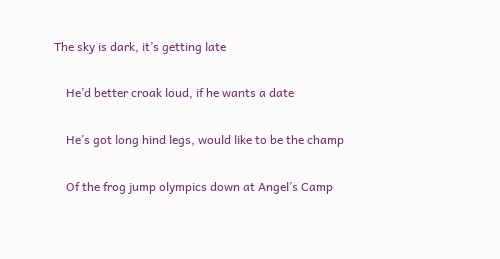The sky is dark, it’s getting late

    He’d better croak loud, if he wants a date

    He’s got long hind legs, would like to be the champ

    Of the frog jump olympics down at Angel’s Camp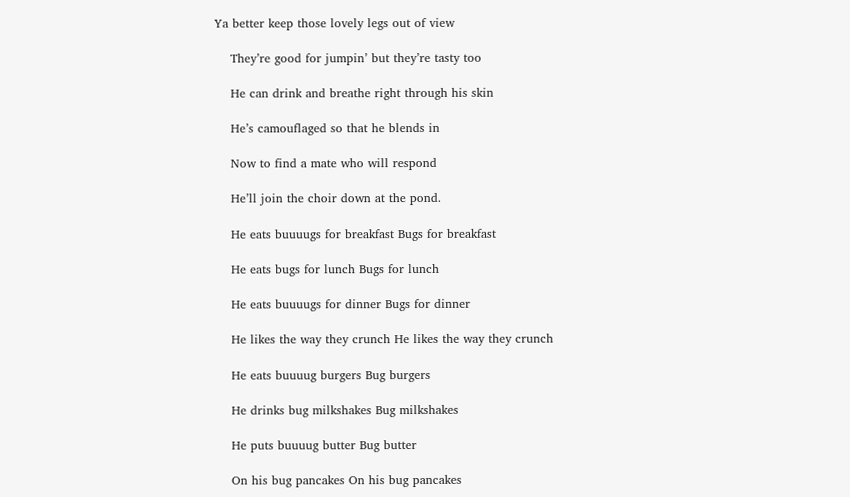Ya better keep those lovely legs out of view

    They’re good for jumpin’ but they’re tasty too

    He can drink and breathe right through his skin

    He’s camouflaged so that he blends in

    Now to find a mate who will respond

    He’ll join the choir down at the pond.

    He eats buuuugs for breakfast Bugs for breakfast

    He eats bugs for lunch Bugs for lunch

    He eats buuuugs for dinner Bugs for dinner

    He likes the way they crunch He likes the way they crunch

    He eats buuuug burgers Bug burgers

    He drinks bug milkshakes Bug milkshakes

    He puts buuuug butter Bug butter

    On his bug pancakes On his bug pancakes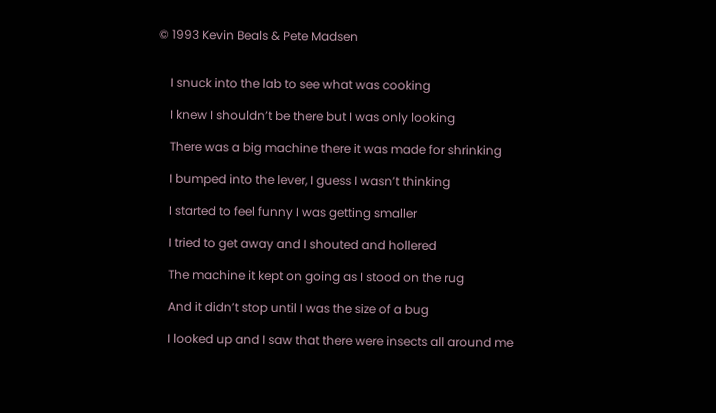© 1993 Kevin Beals & Pete Madsen


    I snuck into the lab to see what was cooking

    I knew I shouldn’t be there but I was only looking

    There was a big machine there it was made for shrinking

    I bumped into the lever, I guess I wasn’t thinking

    I started to feel funny I was getting smaller

    I tried to get away and I shouted and hollered

    The machine it kept on going as I stood on the rug

    And it didn’t stop until I was the size of a bug

    I looked up and I saw that there were insects all around me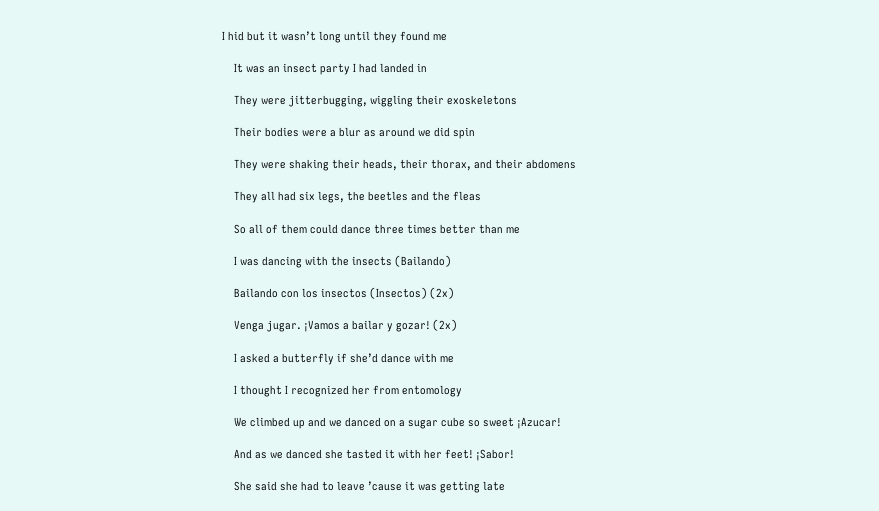I hid but it wasn’t long until they found me

    It was an insect party I had landed in

    They were jitterbugging, wiggling their exoskeletons

    Their bodies were a blur as around we did spin

    They were shaking their heads, their thorax, and their abdomens

    They all had six legs, the beetles and the fleas

    So all of them could dance three times better than me

    I was dancing with the insects (Bailando)

    Bailando con los insectos (Insectos) (2x)

    Venga jugar. ¡Vamos a bailar y gozar! (2x)

    I asked a butterfly if she’d dance with me

    I thought I recognized her from entomology

    We climbed up and we danced on a sugar cube so sweet ¡Azucar!

    And as we danced she tasted it with her feet! ¡Sabor!

    She said she had to leave ’cause it was getting late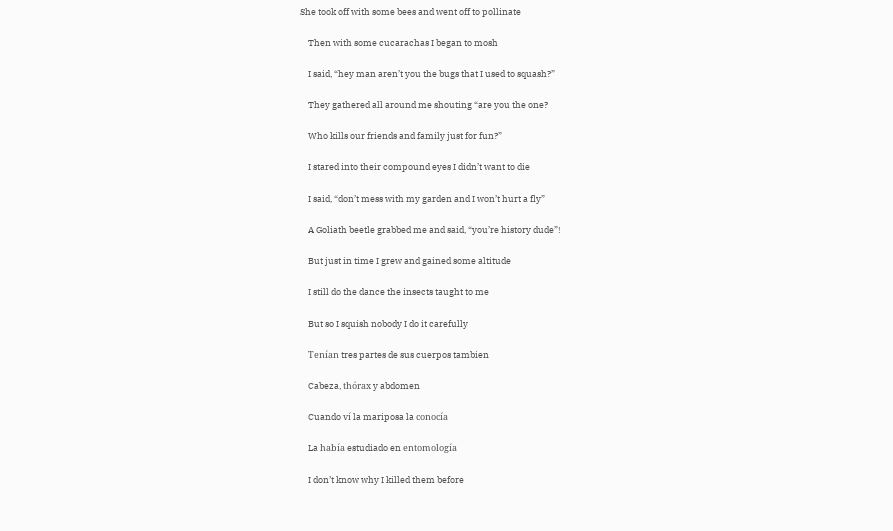She took off with some bees and went off to pollinate

    Then with some cucarachas I began to mosh

    I said, “hey man aren’t you the bugs that I used to squash?”

    They gathered all around me shouting “are you the one?

    Who kills our friends and family just for fun?”

    I stared into their compound eyes I didn’t want to die

    I said, “don’t mess with my garden and I won’t hurt a fly”

    A Goliath beetle grabbed me and said, “you’re history dude”!

    But just in time I grew and gained some altitude

    I still do the dance the insects taught to me

    But so I squish nobody I do it carefully

    Tenían tres partes de sus cuerpos tambien

    Cabeza, thórax y abdomen

    Cuando ví la mariposa la conocía

    La había estudiado en entomología

    I don’t know why I killed them before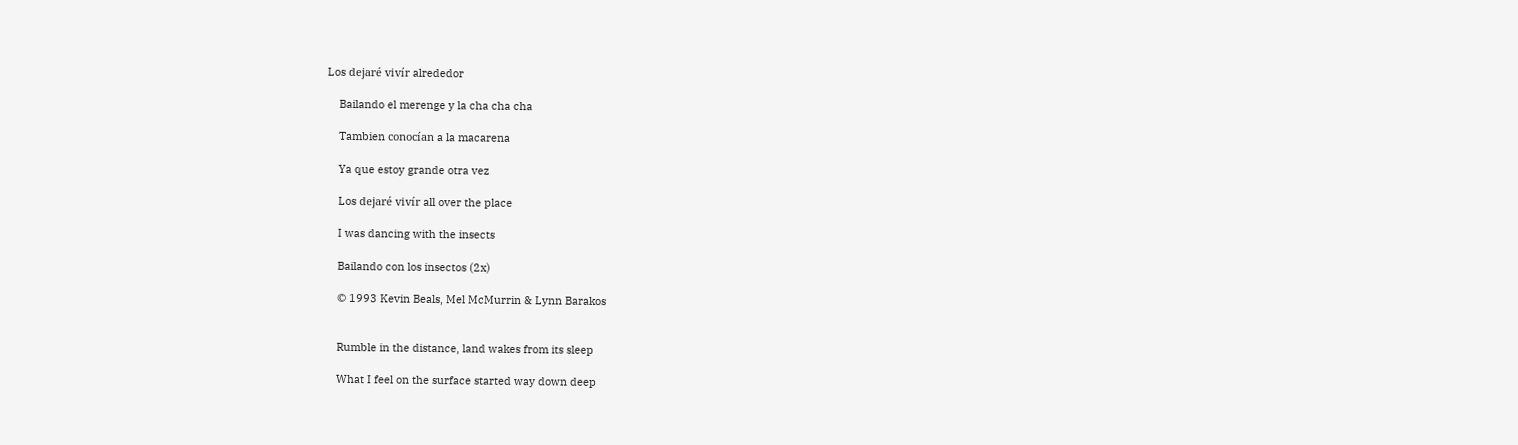Los dejaré vivír alrededor

    Bailando el merenge y la cha cha cha

    Tambien conocían a la macarena

    Ya que estoy grande otra vez

    Los dejaré vivír all over the place

    I was dancing with the insects

    Bailando con los insectos (2x)

    © 1993 Kevin Beals, Mel McMurrin & Lynn Barakos


    Rumble in the distance, land wakes from its sleep

    What I feel on the surface started way down deep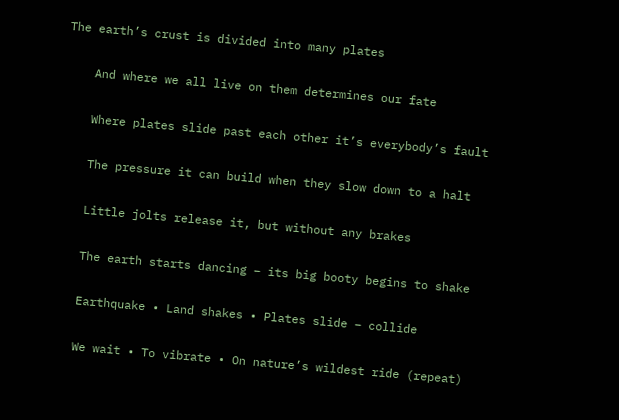The earth’s crust is divided into many plates

    And where we all live on them determines our fate

    Where plates slide past each other it’s everybody’s fault

    The pressure it can build when they slow down to a halt

    Little jolts release it, but without any brakes

    The earth starts dancing – its big booty begins to shake

    Earthquake • Land shakes • Plates slide – collide

    We wait • To vibrate • On nature’s wildest ride (repeat)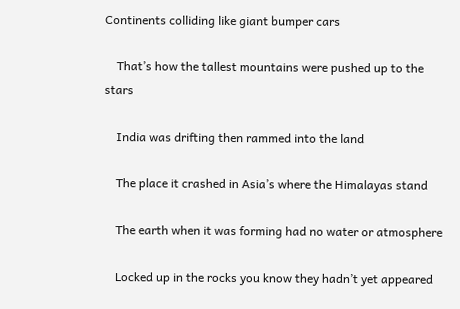Continents colliding like giant bumper cars

    That’s how the tallest mountains were pushed up to the stars

    India was drifting then rammed into the land

    The place it crashed in Asia’s where the Himalayas stand

    The earth when it was forming had no water or atmosphere

    Locked up in the rocks you know they hadn’t yet appeared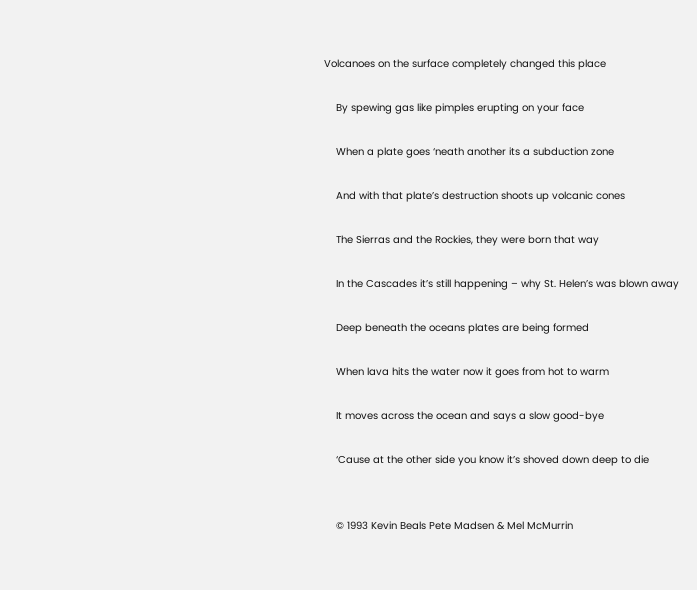Volcanoes on the surface completely changed this place

    By spewing gas like pimples erupting on your face

    When a plate goes ‘neath another its a subduction zone

    And with that plate’s destruction shoots up volcanic cones

    The Sierras and the Rockies, they were born that way

    In the Cascades it’s still happening – why St. Helen’s was blown away

    Deep beneath the oceans plates are being formed

    When lava hits the water now it goes from hot to warm

    It moves across the ocean and says a slow good-bye

    ‘Cause at the other side you know it’s shoved down deep to die


    © 1993 Kevin Beals Pete Madsen & Mel McMurrin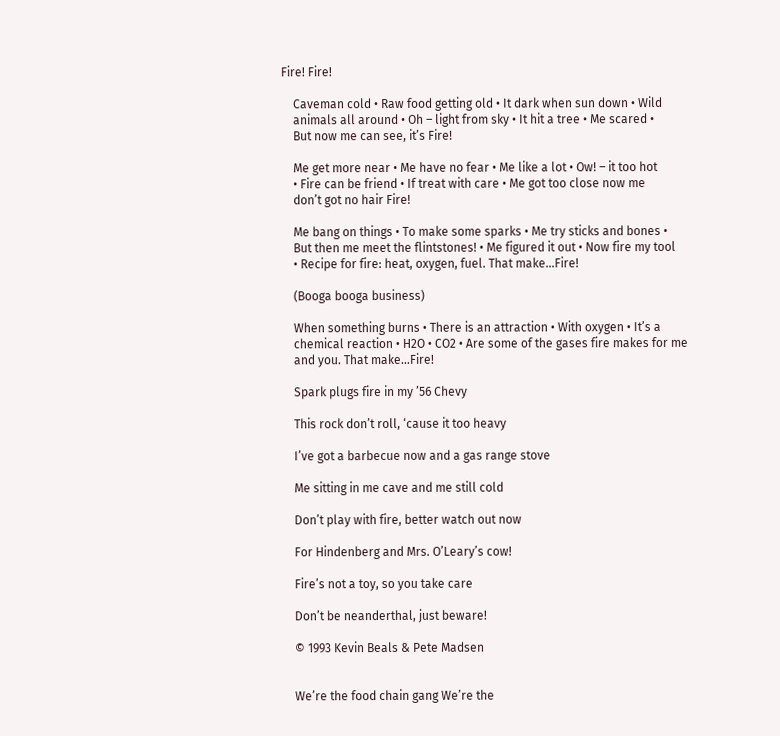Fire! Fire!

    Caveman cold • Raw food getting old • It dark when sun down • Wild
    animals all around • Oh – light from sky • It hit a tree • Me scared •
    But now me can see, it’s Fire!

    Me get more near • Me have no fear • Me like a lot • Ow! – it too hot
    • Fire can be friend • If treat with care • Me got too close now me
    don’t got no hair Fire!

    Me bang on things • To make some sparks • Me try sticks and bones •
    But then me meet the flintstones! • Me figured it out • Now fire my tool
    • Recipe for fire: heat, oxygen, fuel. That make…Fire!

    (Booga booga business)

    When something burns • There is an attraction • With oxygen • It’s a
    chemical reaction • H2O • CO2 • Are some of the gases fire makes for me
    and you. That make…Fire!

    Spark plugs fire in my ’56 Chevy

    This rock don’t roll, ‘cause it too heavy

    I’ve got a barbecue now and a gas range stove

    Me sitting in me cave and me still cold

    Don’t play with fire, better watch out now

    For Hindenberg and Mrs. O’Leary’s cow!

    Fire’s not a toy, so you take care

    Don’t be neanderthal, just beware!

    © 1993 Kevin Beals & Pete Madsen


    We’re the food chain gang We’re the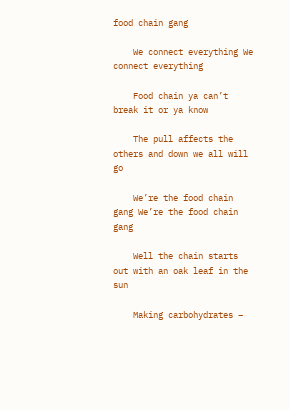food chain gang

    We connect everything We connect everything

    Food chain ya can’t break it or ya know

    The pull affects the others and down we all will go

    We’re the food chain gang We’re the food chain gang

    Well the chain starts out with an oak leaf in the sun

    Making carbohydrates –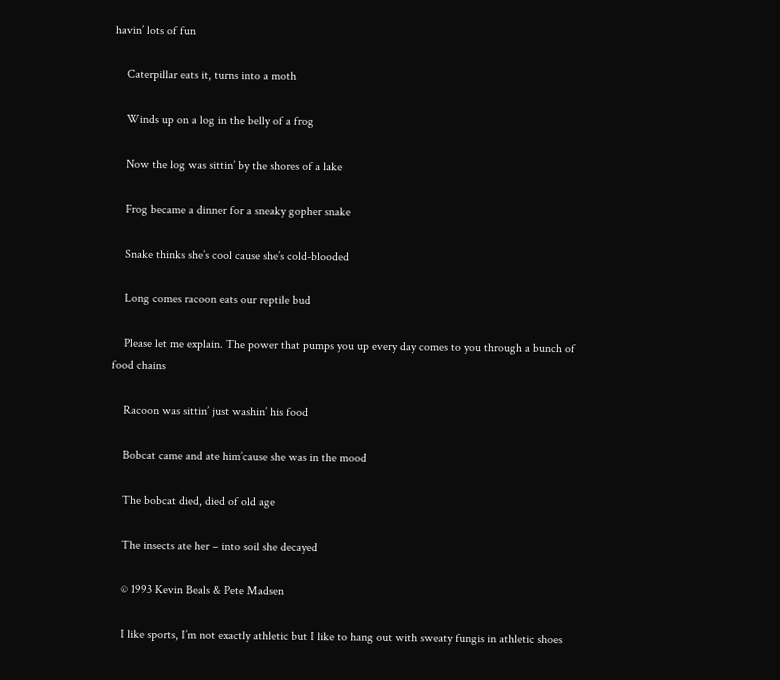havin’ lots of fun

    Caterpillar eats it, turns into a moth

    Winds up on a log in the belly of a frog

    Now the log was sittin’ by the shores of a lake

    Frog became a dinner for a sneaky gopher snake

    Snake thinks she’s cool cause she’s cold-blooded

    Long comes racoon eats our reptile bud

    Please let me explain. The power that pumps you up every day comes to you through a bunch of food chains

    Racoon was sittin’ just washin’ his food

    Bobcat came and ate him’cause she was in the mood

    The bobcat died, died of old age

    The insects ate her – into soil she decayed

    © 1993 Kevin Beals & Pete Madsen

    I like sports, I’m not exactly athletic but I like to hang out with sweaty fungis in athletic shoes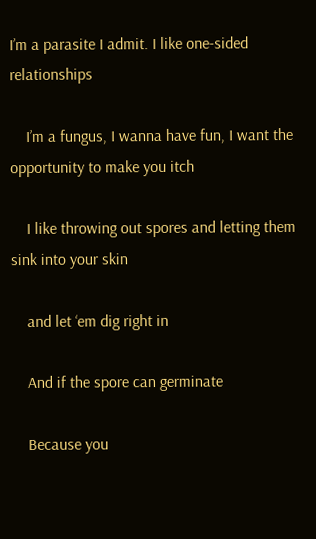I’m a parasite I admit. I like one-sided relationships

    I’m a fungus, I wanna have fun, I want the opportunity to make you itch

    I like throwing out spores and letting them sink into your skin

    and let ‘em dig right in

    And if the spore can germinate

    Because you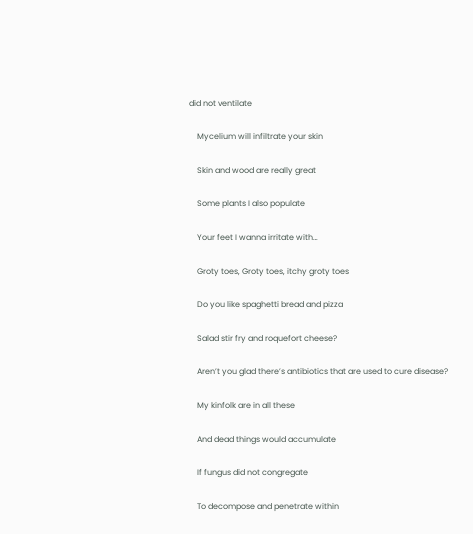did not ventilate

    Mycelium will infiltrate your skin

    Skin and wood are really great

    Some plants I also populate

    Your feet I wanna irritate with…

    Groty toes, Groty toes, itchy groty toes

    Do you like spaghetti bread and pizza

    Salad stir fry and roquefort cheese?

    Aren’t you glad there’s antibiotics that are used to cure disease?

    My kinfolk are in all these

    And dead things would accumulate

    If fungus did not congregate

    To decompose and penetrate within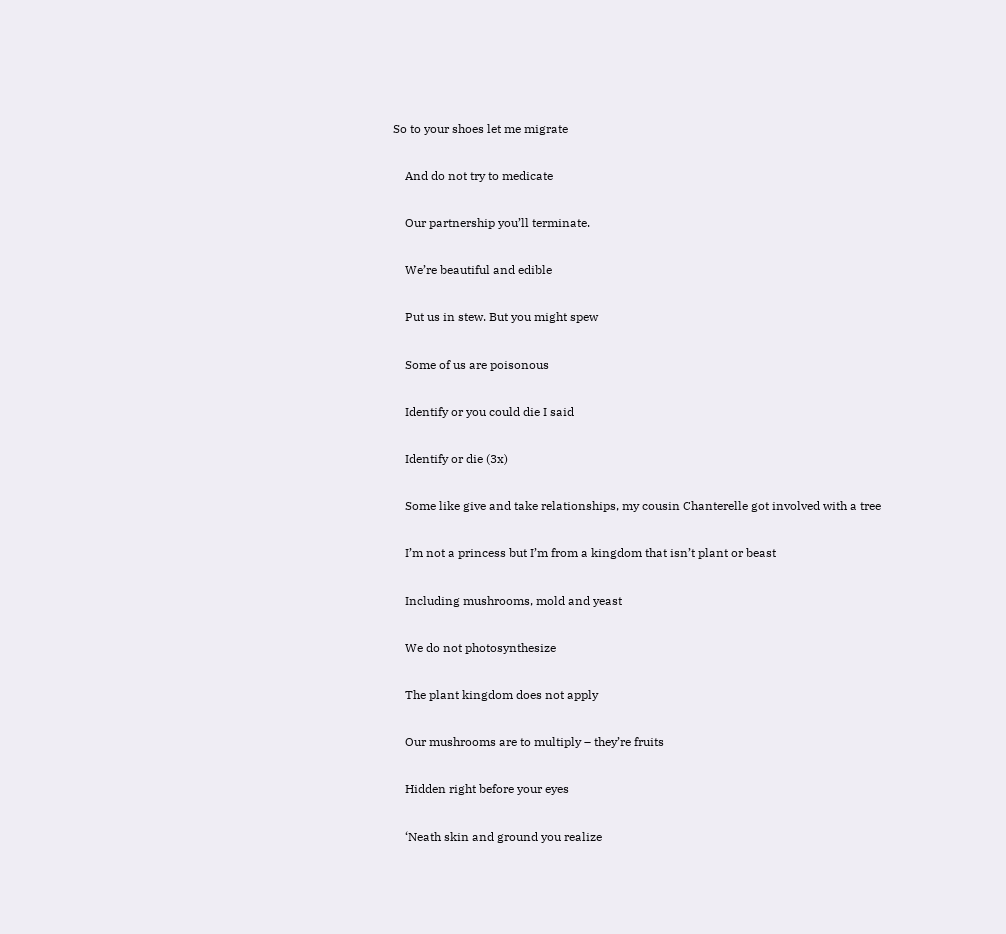So to your shoes let me migrate

    And do not try to medicate

    Our partnership you’ll terminate.

    We’re beautiful and edible

    Put us in stew. But you might spew

    Some of us are poisonous

    Identify or you could die I said

    Identify or die (3x)

    Some like give and take relationships, my cousin Chanterelle got involved with a tree

    I’m not a princess but I’m from a kingdom that isn’t plant or beast

    Including mushrooms, mold and yeast

    We do not photosynthesize

    The plant kingdom does not apply

    Our mushrooms are to multiply – they’re fruits

    Hidden right before your eyes

    ‘Neath skin and ground you realize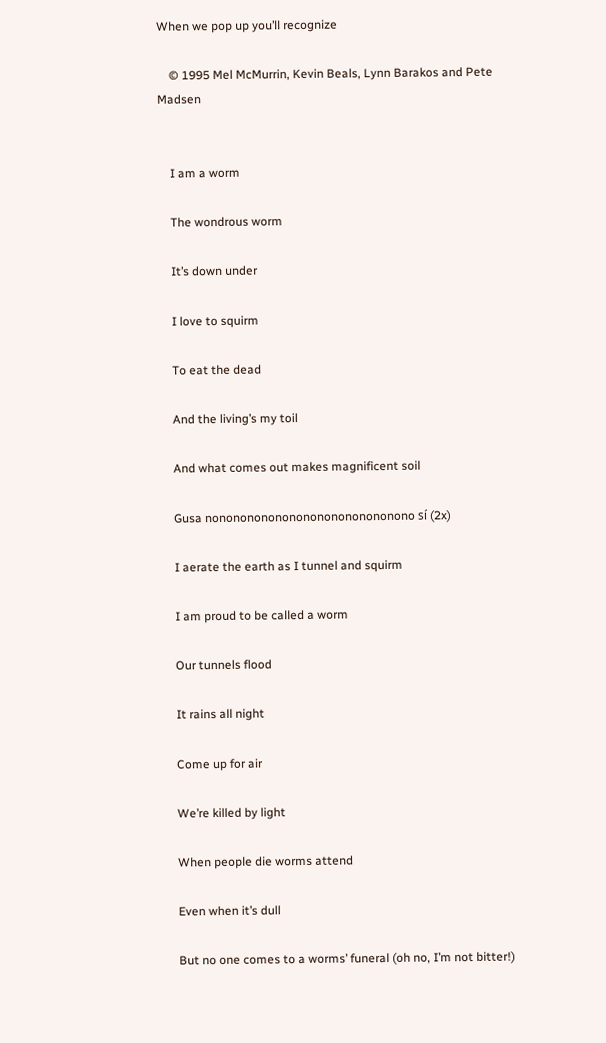When we pop up you’ll recognize

    © 1995 Mel McMurrin, Kevin Beals, Lynn Barakos and Pete Madsen


    I am a worm

    The wondrous worm

    It’s down under

    I love to squirm

    To eat the dead

    And the living’s my toil

    And what comes out makes magnificent soil

    Gusa nonononononononononononononono sí (2x)

    I aerate the earth as I tunnel and squirm

    I am proud to be called a worm

    Our tunnels flood

    It rains all night

    Come up for air

    We’re killed by light

    When people die worms attend

    Even when it’s dull

    But no one comes to a worms’ funeral (oh no, I’m not bitter!)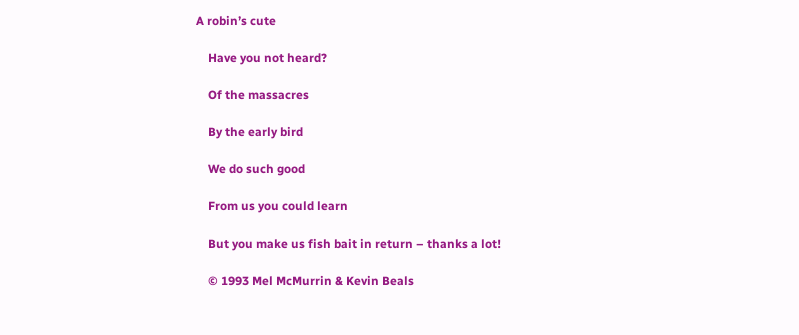A robin’s cute

    Have you not heard?

    Of the massacres

    By the early bird

    We do such good

    From us you could learn

    But you make us fish bait in return – thanks a lot!

    © 1993 Mel McMurrin & Kevin Beals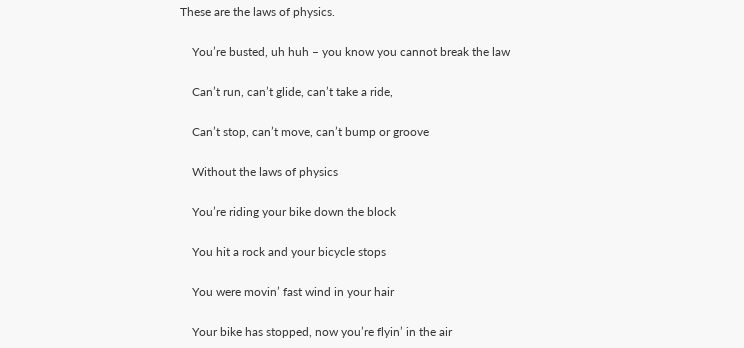These are the laws of physics.

    You’re busted, uh huh – you know you cannot break the law

    Can’t run, can’t glide, can’t take a ride,

    Can’t stop, can’t move, can’t bump or groove

    Without the laws of physics

    You’re riding your bike down the block

    You hit a rock and your bicycle stops

    You were movin’ fast wind in your hair

    Your bike has stopped, now you’re flyin’ in the air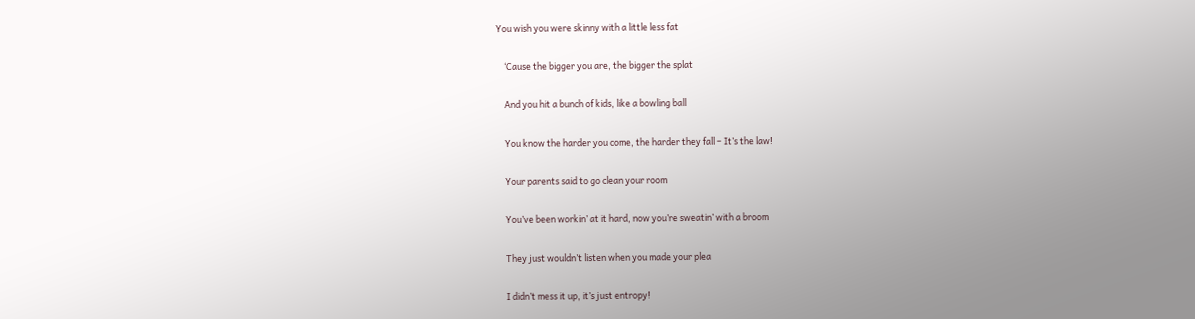You wish you were skinny with a little less fat

    ‘Cause the bigger you are, the bigger the splat

    And you hit a bunch of kids, like a bowling ball

    You know the harder you come, the harder they fall – It’s the law!

    Your parents said to go clean your room

    You’ve been workin’ at it hard, now you’re sweatin’ with a broom

    They just wouldn’t listen when you made your plea

    I didn’t mess it up, it’s just entropy!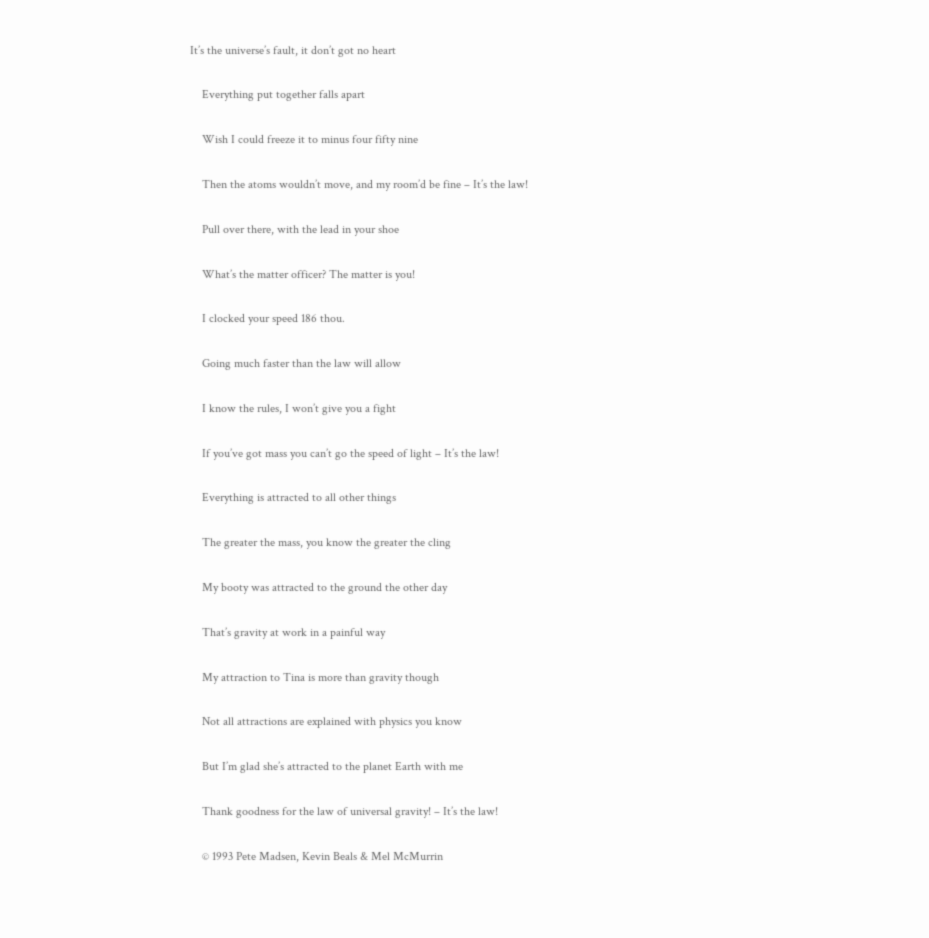It’s the universe’s fault, it don’t got no heart

    Everything put together falls apart

    Wish I could freeze it to minus four fifty nine

    Then the atoms wouldn’t move, and my room’d be fine – It’s the law!

    Pull over there, with the lead in your shoe

    What’s the matter officer? The matter is you!

    I clocked your speed 186 thou.

    Going much faster than the law will allow

    I know the rules, I won’t give you a fight

    If you’ve got mass you can’t go the speed of light – It’s the law!

    Everything is attracted to all other things

    The greater the mass, you know the greater the cling

    My booty was attracted to the ground the other day

    That’s gravity at work in a painful way

    My attraction to Tina is more than gravity though

    Not all attractions are explained with physics you know

    But I’m glad she’s attracted to the planet Earth with me

    Thank goodness for the law of universal gravity! – It’s the law!

    © 1993 Pete Madsen, Kevin Beals & Mel McMurrin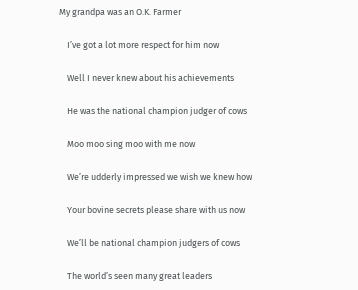My grandpa was an O.K. Farmer

    I’ve got a lot more respect for him now

    Well I never knew about his achievements

    He was the national champion judger of cows

    Moo moo sing moo with me now

    We’re udderly impressed we wish we knew how

    Your bovine secrets please share with us now

    We’ll be national champion judgers of cows

    The world’s seen many great leaders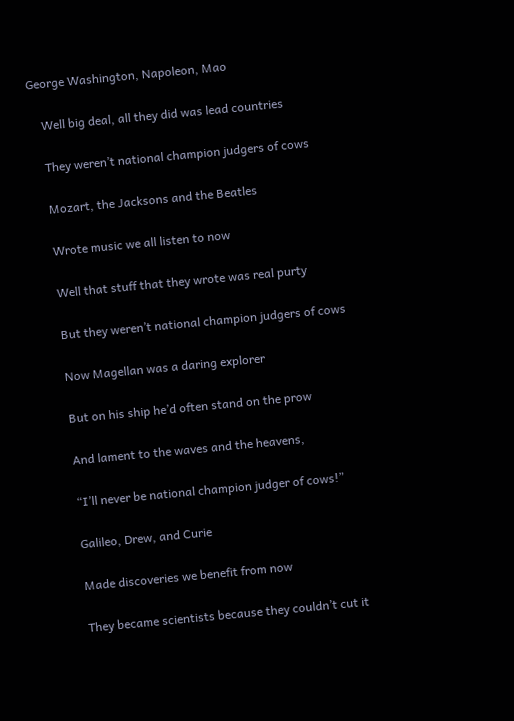George Washington, Napoleon, Mao

    Well big deal, all they did was lead countries

    They weren’t national champion judgers of cows

    Mozart, the Jacksons and the Beatles

    Wrote music we all listen to now

    Well that stuff that they wrote was real purty

    But they weren’t national champion judgers of cows

    Now Magellan was a daring explorer

    But on his ship he’d often stand on the prow

    And lament to the waves and the heavens,

    “I’ll never be national champion judger of cows!”

    Galileo, Drew, and Curie

    Made discoveries we benefit from now

    They became scientists because they couldn’t cut it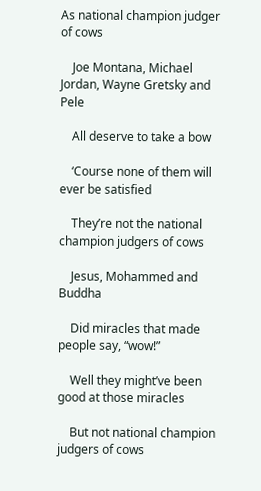As national champion judger of cows

    Joe Montana, Michael Jordan, Wayne Gretsky and Pele

    All deserve to take a bow

    ‘Course none of them will ever be satisfied

    They’re not the national champion judgers of cows

    Jesus, Mohammed and Buddha

    Did miracles that made people say, “wow!”

    Well they might’ve been good at those miracles

    But not national champion judgers of cows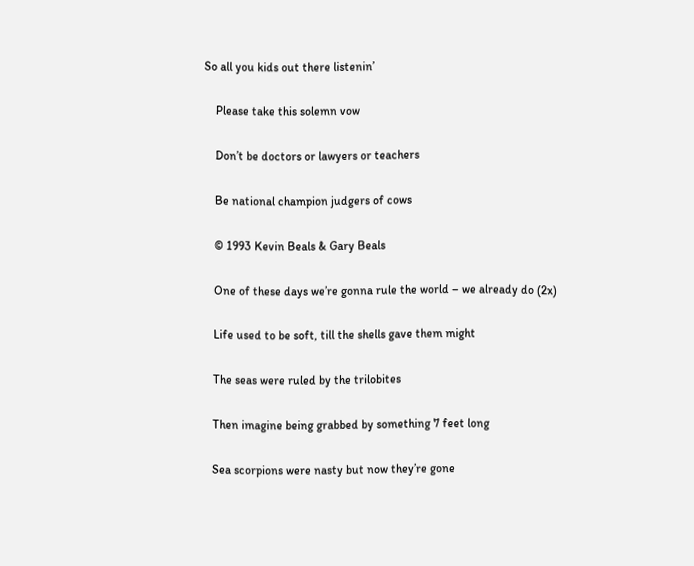So all you kids out there listenin’

    Please take this solemn vow

    Don’t be doctors or lawyers or teachers

    Be national champion judgers of cows

    © 1993 Kevin Beals & Gary Beals

    One of these days we’re gonna rule the world – we already do (2x)

    Life used to be soft, till the shells gave them might

    The seas were ruled by the trilobites

    Then imagine being grabbed by something 7 feet long

    Sea scorpions were nasty but now they’re gone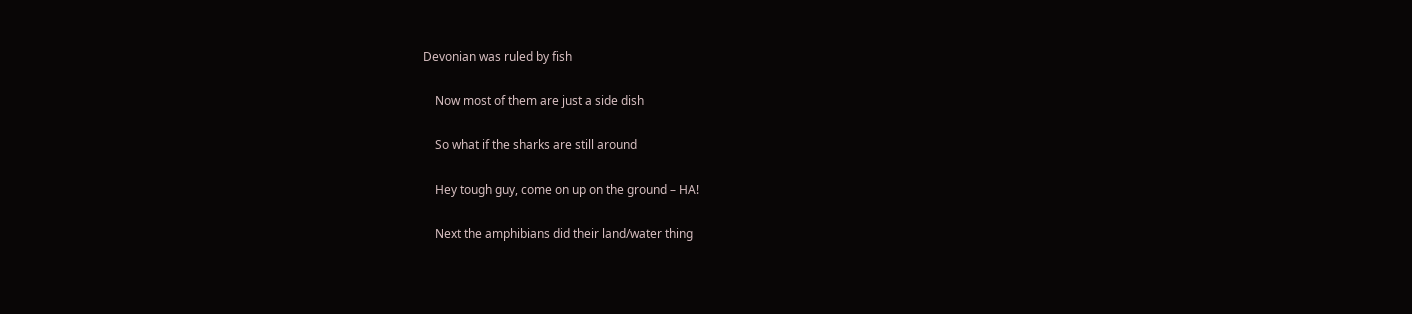Devonian was ruled by fish

    Now most of them are just a side dish

    So what if the sharks are still around

    Hey tough guy, come on up on the ground – HA!

    Next the amphibians did their land/water thing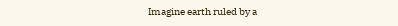Imagine earth ruled by a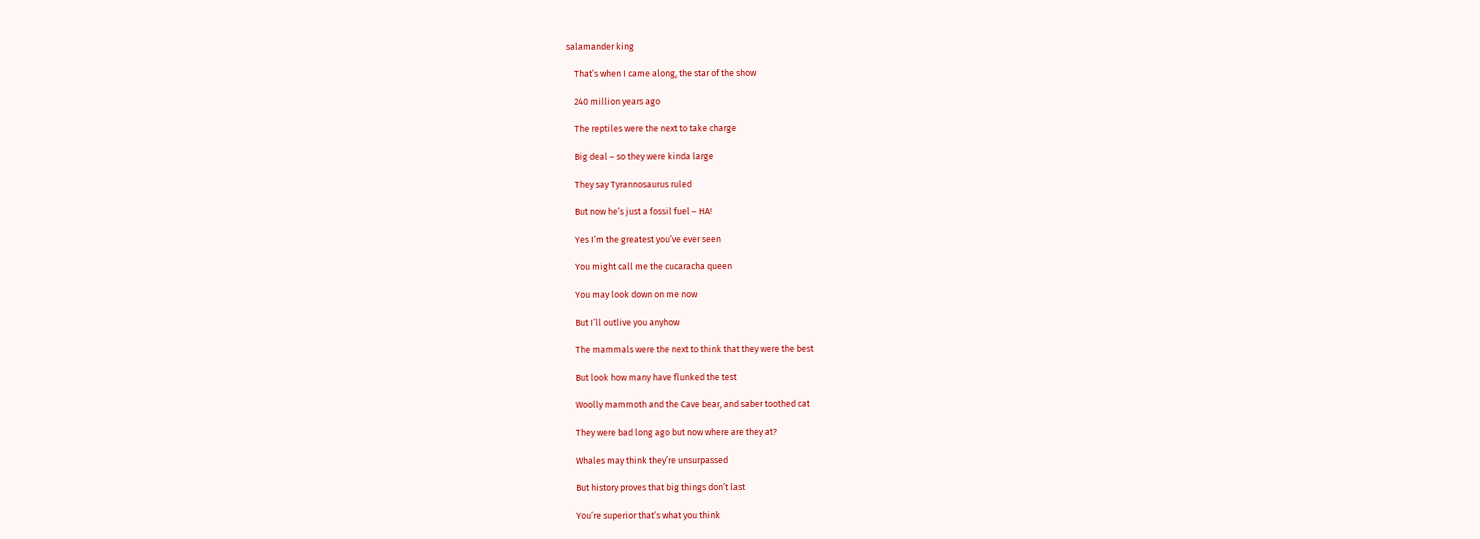salamander king

    That’s when I came along, the star of the show

    240 million years ago

    The reptiles were the next to take charge

    Big deal – so they were kinda large

    They say Tyrannosaurus ruled

    But now he’s just a fossil fuel – HA!

    Yes I’m the greatest you’ve ever seen

    You might call me the cucaracha queen

    You may look down on me now

    But I’ll outlive you anyhow

    The mammals were the next to think that they were the best

    But look how many have flunked the test

    Woolly mammoth and the Cave bear, and saber toothed cat

    They were bad long ago but now where are they at?

    Whales may think they’re unsurpassed

    But history proves that big things don’t last

    You’re superior that’s what you think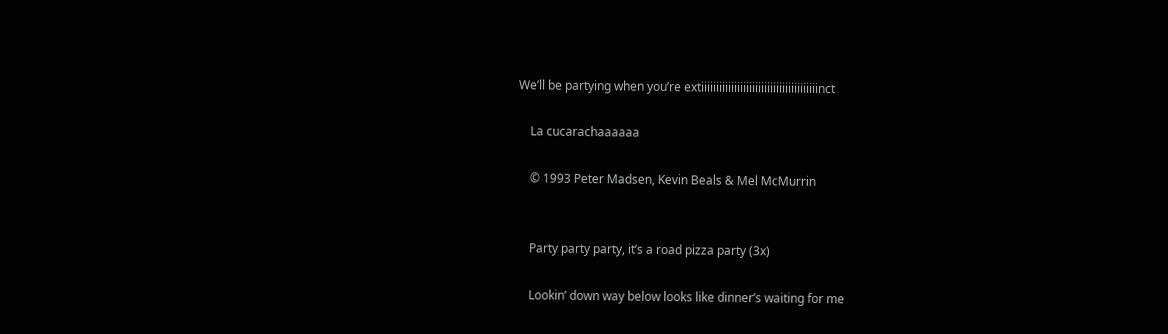We’ll be partying when you’re extiiiiiiiiiiiiiiiiiiiiiiiiiiiiiiiiiiiiiiinct

    La cucarachaaaaaa

    © 1993 Peter Madsen, Kevin Beals & Mel McMurrin


    Party party party, it’s a road pizza party (3x)

    Lookin’ down way below looks like dinner’s waiting for me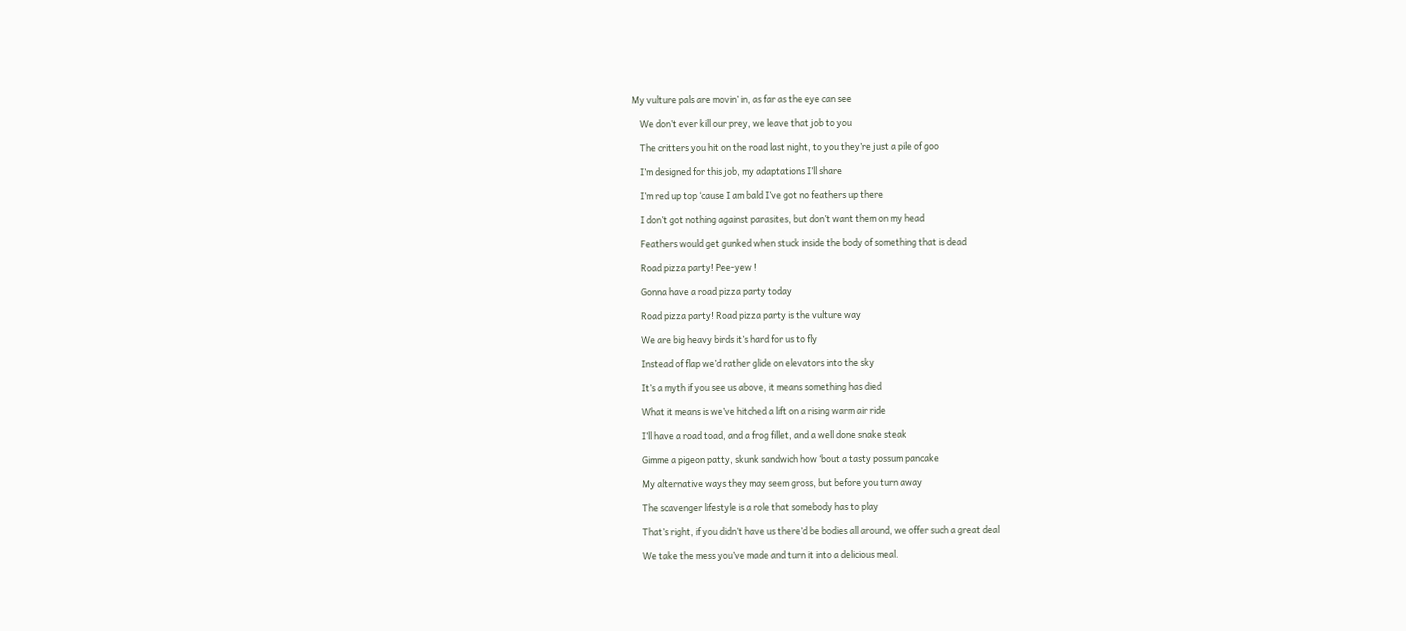My vulture pals are movin’ in, as far as the eye can see

    We don’t ever kill our prey, we leave that job to you

    The critters you hit on the road last night, to you they’re just a pile of goo

    I’m designed for this job, my adaptations I’ll share

    I’m red up top ‘cause I am bald I’ve got no feathers up there

    I don’t got nothing against parasites, but don’t want them on my head

    Feathers would get gunked when stuck inside the body of something that is dead

    Road pizza party! Pee-yew !

    Gonna have a road pizza party today

    Road pizza party! Road pizza party is the vulture way

    We are big heavy birds it’s hard for us to fly

    Instead of flap we’d rather glide on elevators into the sky

    It’s a myth if you see us above, it means something has died

    What it means is we’ve hitched a lift on a rising warm air ride

    I’ll have a road toad, and a frog fillet, and a well done snake steak

    Gimme a pigeon patty, skunk sandwich how ‘bout a tasty possum pancake

    My alternative ways they may seem gross, but before you turn away

    The scavenger lifestyle is a role that somebody has to play

    That’s right, if you didn’t have us there’d be bodies all around, we offer such a great deal

    We take the mess you’ve made and turn it into a delicious meal.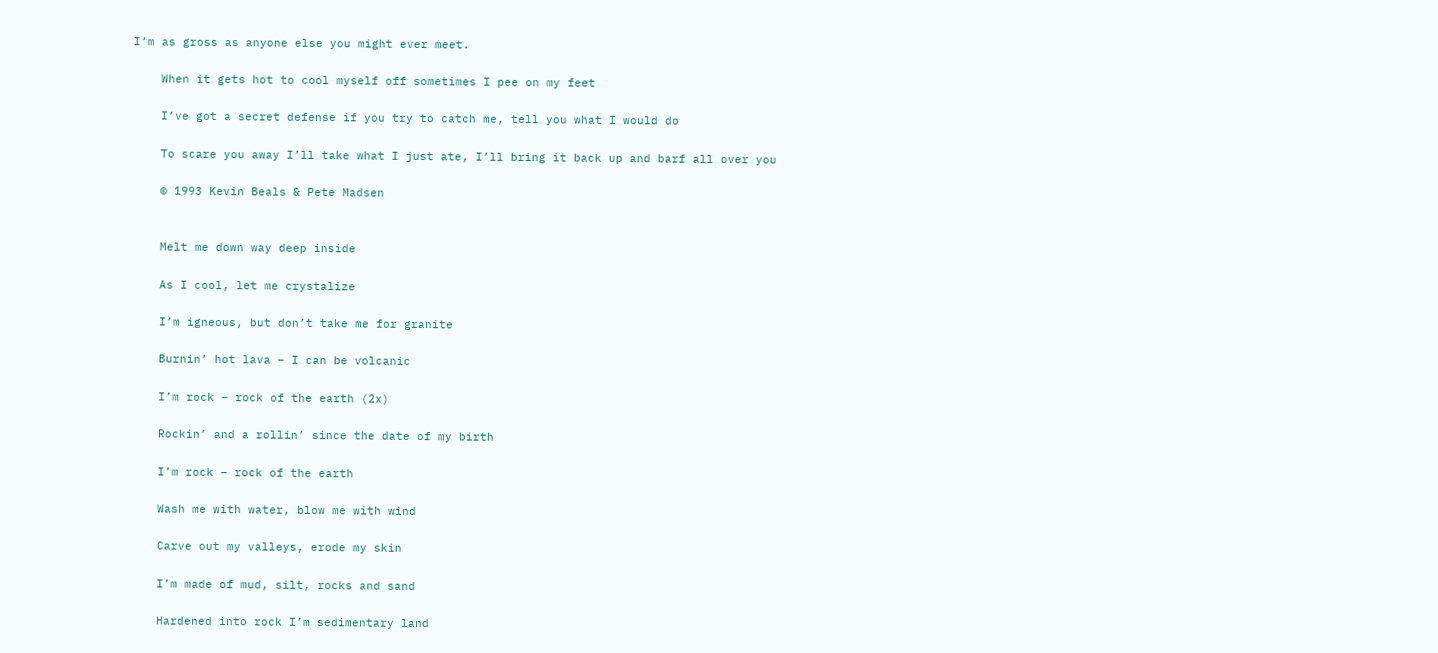I’m as gross as anyone else you might ever meet.

    When it gets hot to cool myself off sometimes I pee on my feet

    I’ve got a secret defense if you try to catch me, tell you what I would do

    To scare you away I’ll take what I just ate, I’ll bring it back up and barf all over you

    © 1993 Kevin Beals & Pete Madsen


    Melt me down way deep inside

    As I cool, let me crystalize

    I’m igneous, but don’t take me for granite

    Burnin’ hot lava – I can be volcanic

    I’m rock – rock of the earth (2x)

    Rockin’ and a rollin’ since the date of my birth

    I’m rock – rock of the earth

    Wash me with water, blow me with wind

    Carve out my valleys, erode my skin

    I’m made of mud, silt, rocks and sand

    Hardened into rock I’m sedimentary land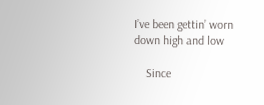I’ve been gettin’ worn down high and low

    Since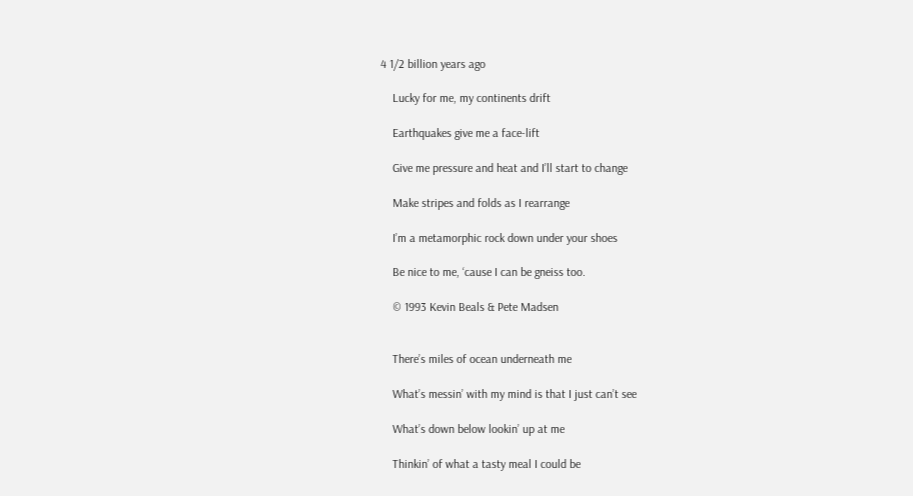4 1/2 billion years ago

    Lucky for me, my continents drift

    Earthquakes give me a face-lift

    Give me pressure and heat and I’ll start to change

    Make stripes and folds as I rearrange

    I’m a metamorphic rock down under your shoes

    Be nice to me, ‘cause I can be gneiss too.

    © 1993 Kevin Beals & Pete Madsen


    There’s miles of ocean underneath me

    What’s messin’ with my mind is that I just can’t see

    What’s down below lookin’ up at me

    Thinkin’ of what a tasty meal I could be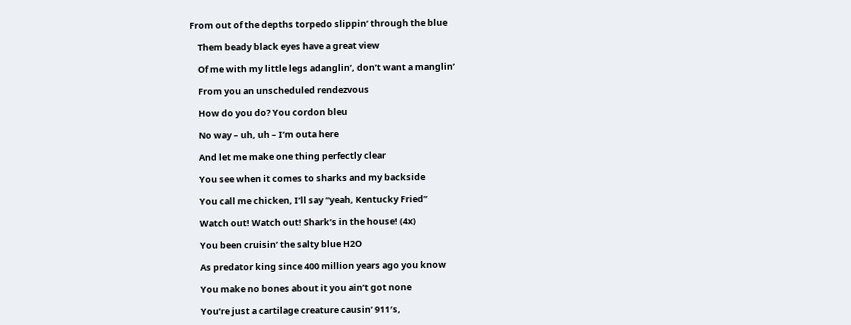From out of the depths torpedo slippin’ through the blue

    Them beady black eyes have a great view

    Of me with my little legs adanglin’, don’t want a manglin’

    From you an unscheduled rendezvous

    How do you do? You cordon bleu

    No way – uh, uh – I’m outa here

    And let me make one thing perfectly clear

    You see when it comes to sharks and my backside

    You call me chicken, I’ll say “yeah, Kentucky Fried”

    Watch out! Watch out! Shark’s in the house! (4x)

    You been cruisin’ the salty blue H2O

    As predator king since 400 million years ago you know

    You make no bones about it you ain’t got none

    You’re just a cartilage creature causin’ 911′s,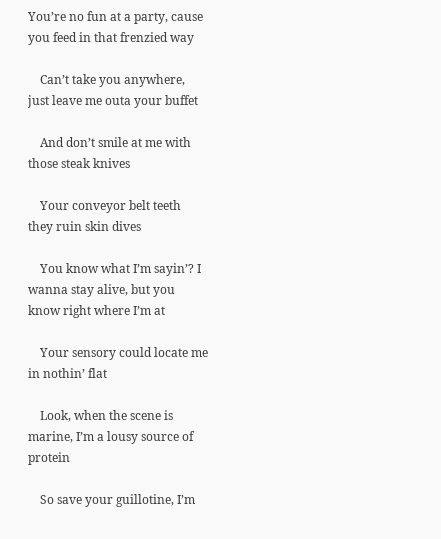You’re no fun at a party, cause you feed in that frenzied way

    Can’t take you anywhere, just leave me outa your buffet

    And don’t smile at me with those steak knives

    Your conveyor belt teeth they ruin skin dives

    You know what I’m sayin’? I wanna stay alive, but you know right where I’m at

    Your sensory could locate me in nothin’ flat

    Look, when the scene is marine, I’m a lousy source of protein

    So save your guillotine, I’m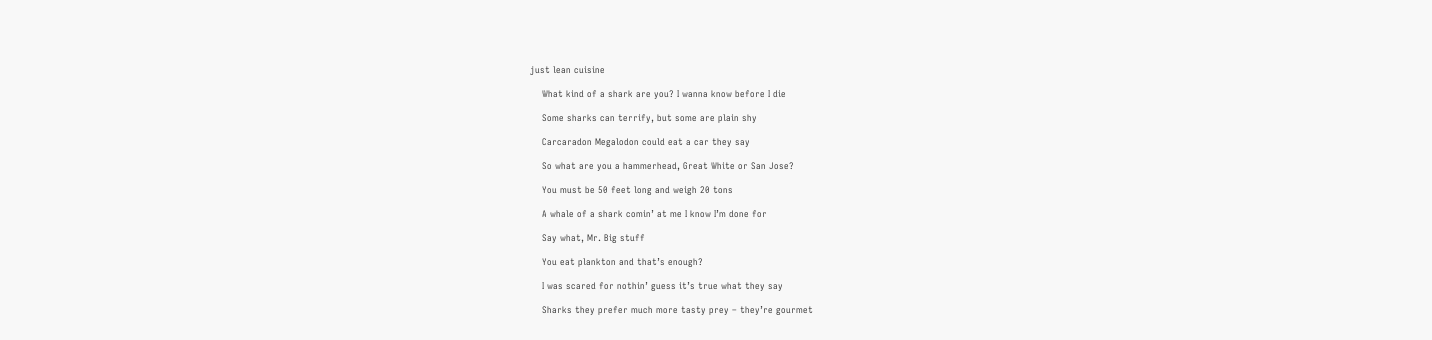just lean cuisine

    What kind of a shark are you? I wanna know before I die

    Some sharks can terrify, but some are plain shy

    Carcaradon Megalodon could eat a car they say

    So what are you a hammerhead, Great White or San Jose?

    You must be 50 feet long and weigh 20 tons

    A whale of a shark comin’ at me I know I’m done for

    Say what, Mr. Big stuff

    You eat plankton and that’s enough?

    I was scared for nothin’ guess it’s true what they say

    Sharks they prefer much more tasty prey – they’re gourmet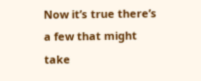Now it’s true there’s a few that might take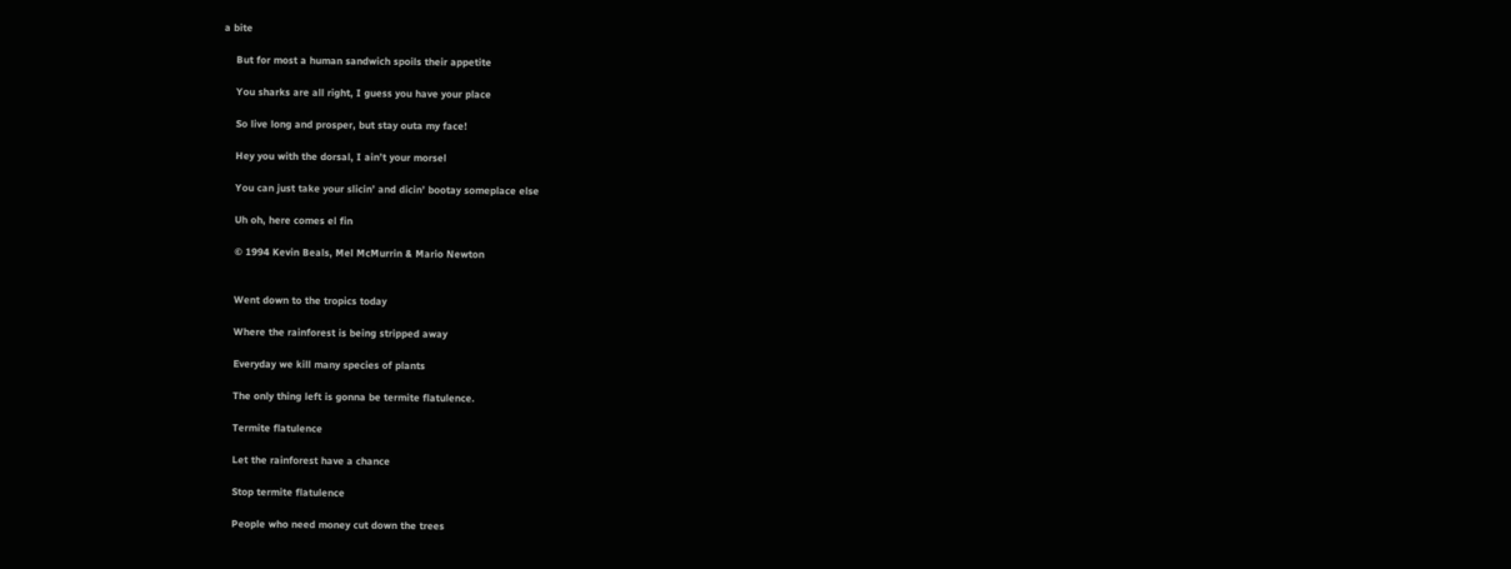a bite

    But for most a human sandwich spoils their appetite

    You sharks are all right, I guess you have your place

    So live long and prosper, but stay outa my face!

    Hey you with the dorsal, I ain’t your morsel

    You can just take your slicin’ and dicin’ bootay someplace else

    Uh oh, here comes el fin

    © 1994 Kevin Beals, Mel McMurrin & Mario Newton


    Went down to the tropics today

    Where the rainforest is being stripped away

    Everyday we kill many species of plants

    The only thing left is gonna be termite flatulence.

    Termite flatulence

    Let the rainforest have a chance

    Stop termite flatulence

    People who need money cut down the trees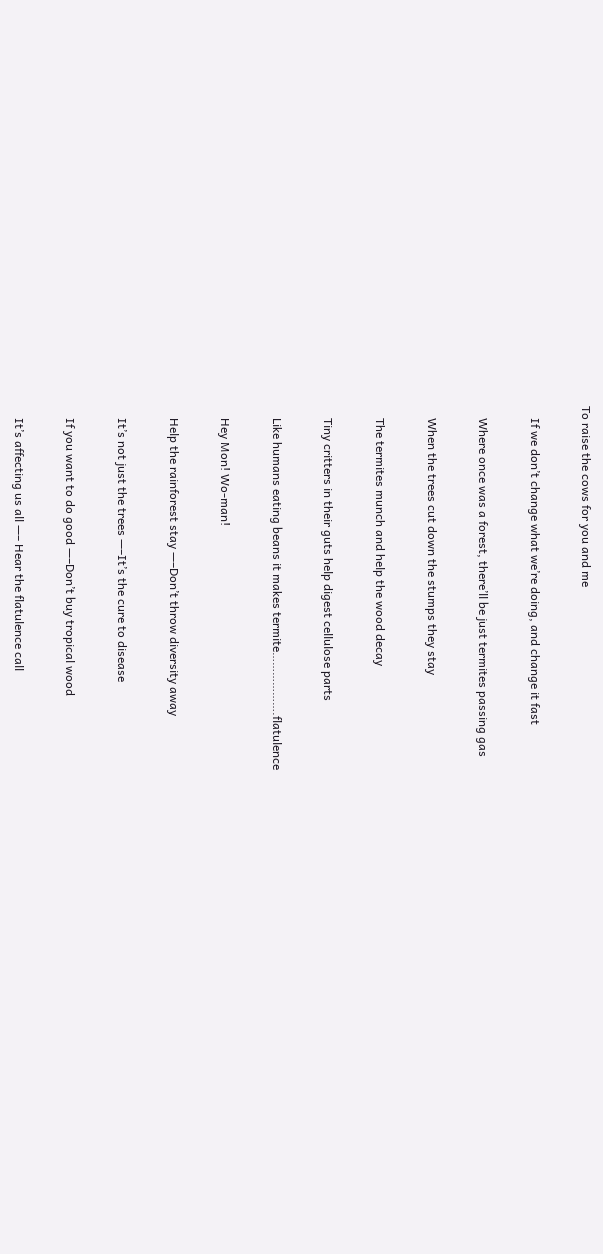To raise the cows for you and me

    If we don’t change what we’re doing, and change it fast

    Where once was a forest, there’ll be just termites passing gas

    When the trees cut down the stumps they stay

    The termites munch and help the wood decay

    Tiny critters in their guts help digest cellulose parts

    Like humans eating beans it makes termite……………….flatulence

    Hey Mon! Wo-man!

    Help the rainforest stay —–Don’t throw diversity away

    It’s not just the trees —–It’s the cure to disease

    If you want to do good —–Don’t buy tropical wood

    It’s affecting us all —– Hear the flatulence call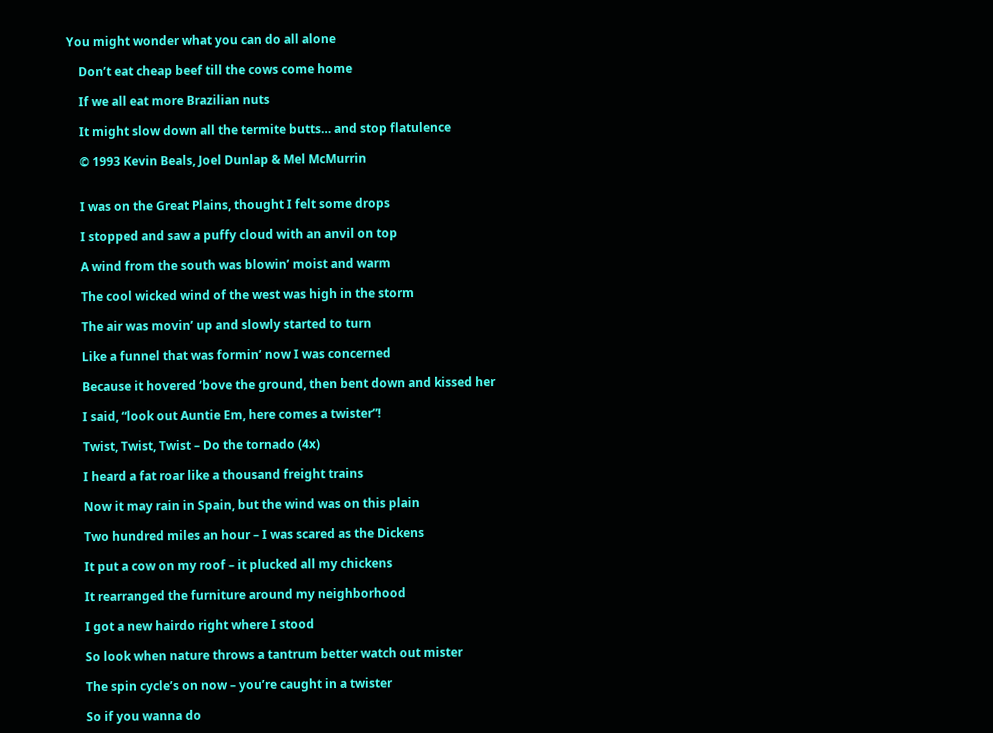You might wonder what you can do all alone

    Don’t eat cheap beef till the cows come home

    If we all eat more Brazilian nuts

    It might slow down all the termite butts… and stop flatulence

    © 1993 Kevin Beals, Joel Dunlap & Mel McMurrin


    I was on the Great Plains, thought I felt some drops

    I stopped and saw a puffy cloud with an anvil on top

    A wind from the south was blowin’ moist and warm

    The cool wicked wind of the west was high in the storm

    The air was movin’ up and slowly started to turn

    Like a funnel that was formin’ now I was concerned

    Because it hovered ‘bove the ground, then bent down and kissed her

    I said, “look out Auntie Em, here comes a twister”!

    Twist, Twist, Twist – Do the tornado (4x)

    I heard a fat roar like a thousand freight trains

    Now it may rain in Spain, but the wind was on this plain

    Two hundred miles an hour – I was scared as the Dickens

    It put a cow on my roof – it plucked all my chickens

    It rearranged the furniture around my neighborhood

    I got a new hairdo right where I stood

    So look when nature throws a tantrum better watch out mister

    The spin cycle’s on now – you’re caught in a twister

    So if you wanna do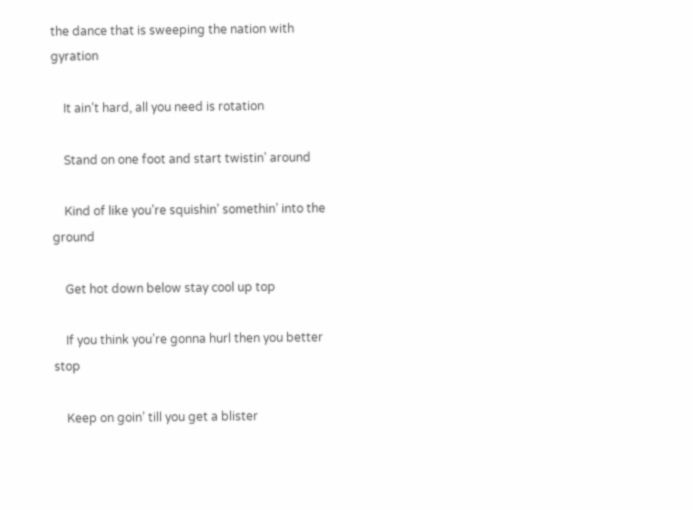the dance that is sweeping the nation with gyration

    It ain’t hard, all you need is rotation

    Stand on one foot and start twistin’ around

    Kind of like you’re squishin’ somethin’ into the ground

    Get hot down below stay cool up top

    If you think you’re gonna hurl then you better stop

    Keep on goin’ till you get a blister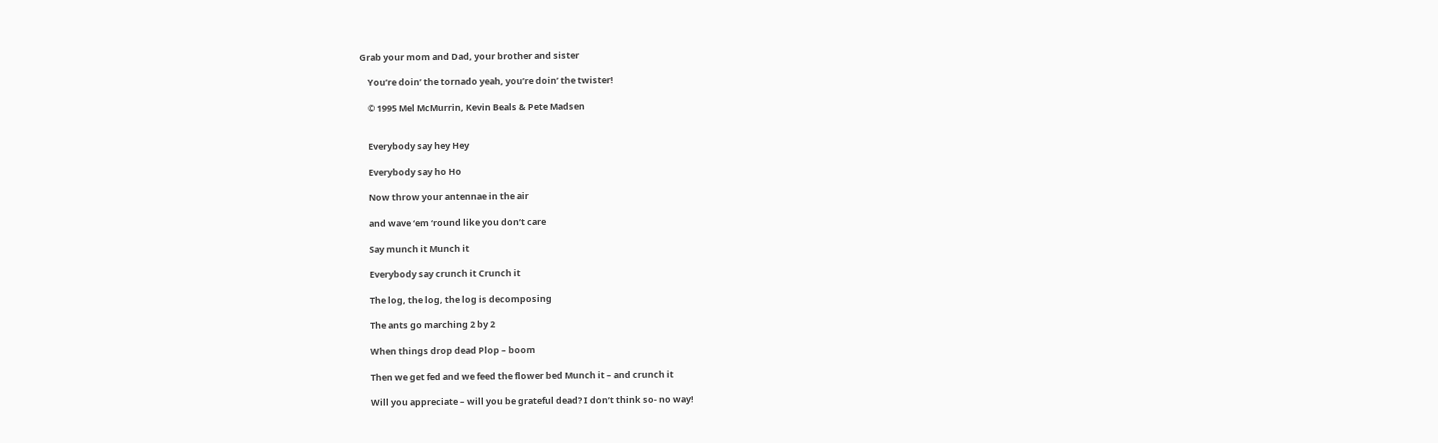Grab your mom and Dad, your brother and sister

    You’re doin’ the tornado yeah, you’re doin’ the twister!

    © 1995 Mel McMurrin, Kevin Beals & Pete Madsen


    Everybody say hey Hey

    Everybody say ho Ho

    Now throw your antennae in the air

    and wave ‘em ‘round like you don’t care

    Say munch it Munch it

    Everybody say crunch it Crunch it

    The log, the log, the log is decomposing

    The ants go marching 2 by 2

    When things drop dead Plop – boom

    Then we get fed and we feed the flower bed Munch it – and crunch it

    Will you appreciate – will you be grateful dead? I don’t think so- no way!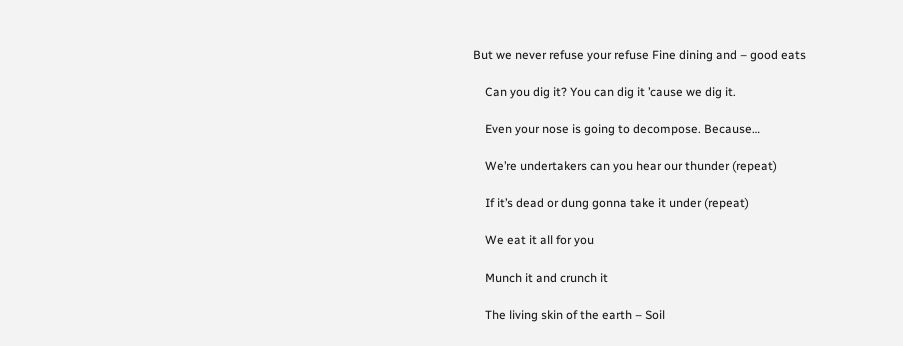But we never refuse your refuse Fine dining and – good eats

    Can you dig it? You can dig it ’cause we dig it.

    Even your nose is going to decompose. Because…

    We’re undertakers can you hear our thunder (repeat)

    If it’s dead or dung gonna take it under (repeat)

    We eat it all for you

    Munch it and crunch it

    The living skin of the earth – Soil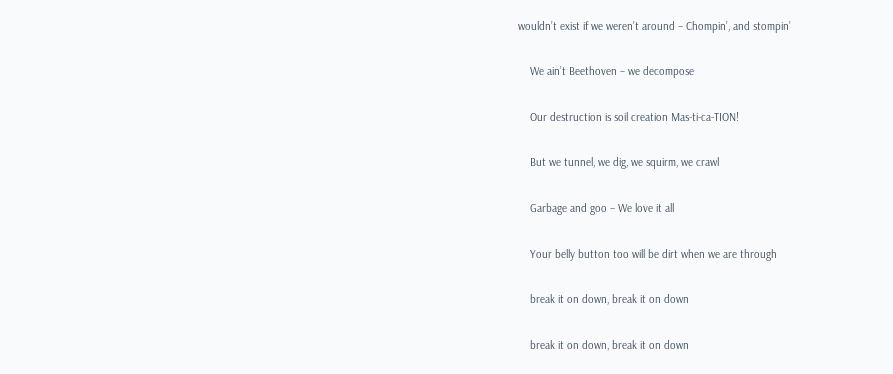wouldn’t exist if we weren’t around – Chompin’, and stompin’

    We ain’t Beethoven – we decompose

    Our destruction is soil creation Mas-ti-ca-TION!

    But we tunnel, we dig, we squirm, we crawl

    Garbage and goo – We love it all

    Your belly button too will be dirt when we are through

    break it on down, break it on down

    break it on down, break it on down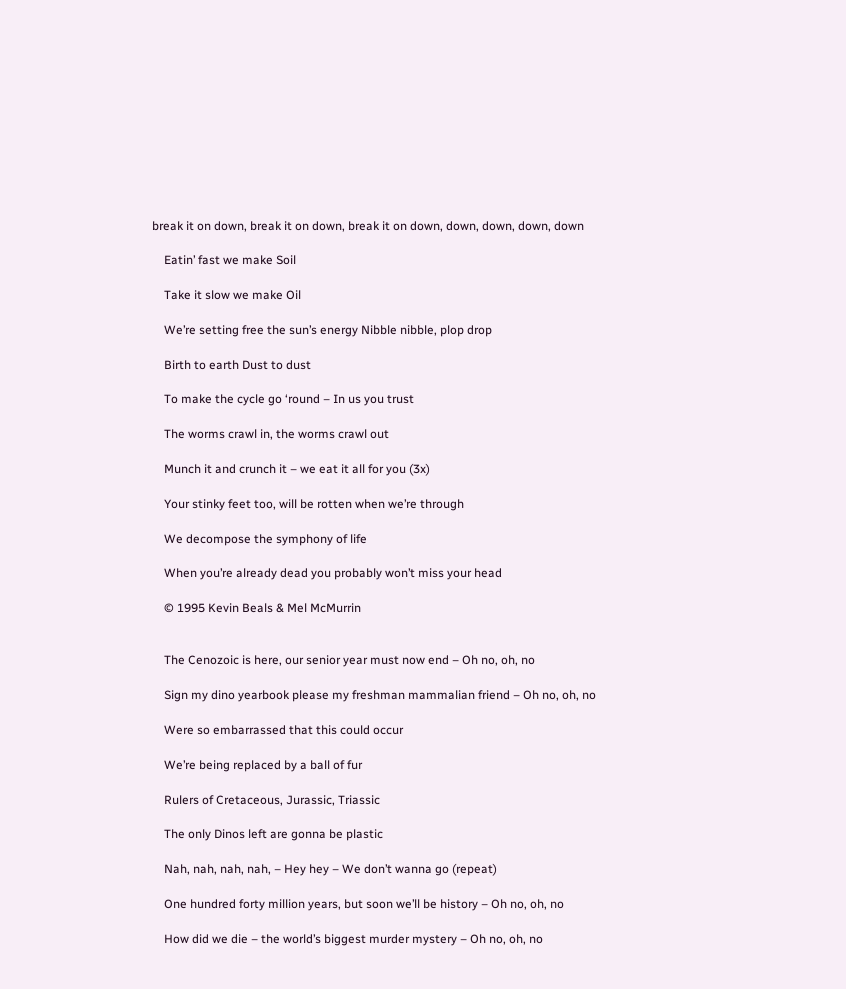break it on down, break it on down, break it on down, down, down, down, down

    Eatin’ fast we make Soil

    Take it slow we make Oil

    We’re setting free the sun’s energy Nibble nibble, plop drop

    Birth to earth Dust to dust

    To make the cycle go ‘round – In us you trust

    The worms crawl in, the worms crawl out

    Munch it and crunch it – we eat it all for you (3x)

    Your stinky feet too, will be rotten when we’re through

    We decompose the symphony of life

    When you’re already dead you probably won’t miss your head

    © 1995 Kevin Beals & Mel McMurrin


    The Cenozoic is here, our senior year must now end – Oh no, oh, no

    Sign my dino yearbook please my freshman mammalian friend – Oh no, oh, no

    Were so embarrassed that this could occur

    We’re being replaced by a ball of fur

    Rulers of Cretaceous, Jurassic, Triassic

    The only Dinos left are gonna be plastic

    Nah, nah, nah, nah, – Hey hey – We don’t wanna go (repeat)

    One hundred forty million years, but soon we’ll be history – Oh no, oh, no

    How did we die – the world’s biggest murder mystery – Oh no, oh, no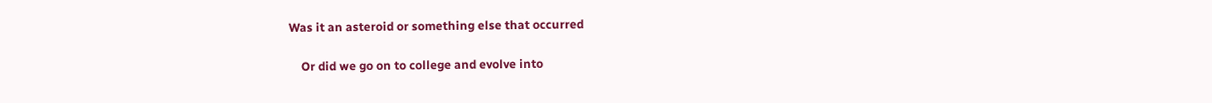Was it an asteroid or something else that occurred

    Or did we go on to college and evolve into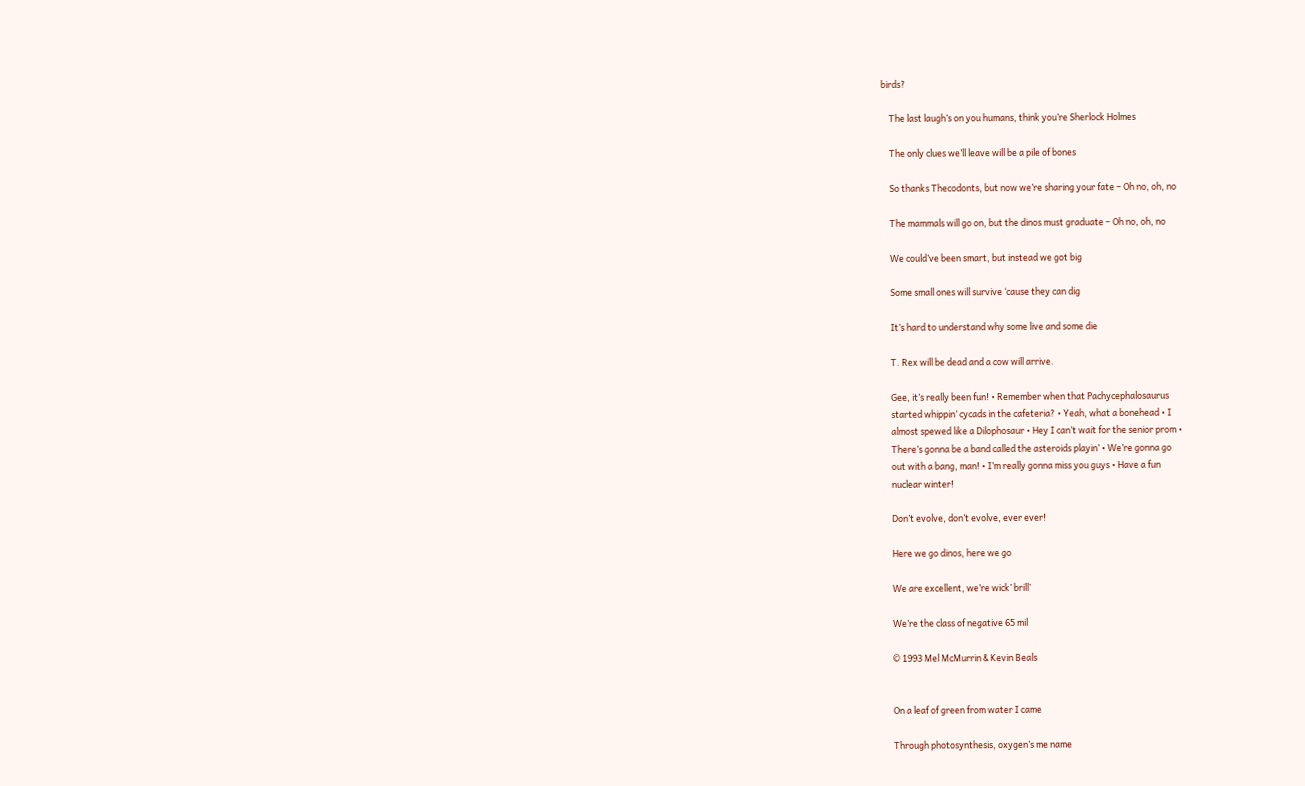birds?

    The last laugh’s on you humans, think you’re Sherlock Holmes

    The only clues we’ll leave will be a pile of bones

    So thanks Thecodonts, but now we’re sharing your fate – Oh no, oh, no

    The mammals will go on, but the dinos must graduate – Oh no, oh, no

    We could’ve been smart, but instead we got big

    Some small ones will survive ‘cause they can dig

    It’s hard to understand why some live and some die

    T. Rex will be dead and a cow will arrive.

    Gee, it’s really been fun! • Remember when that Pachycephalosaurus
    started whippin’ cycads in the cafeteria? • Yeah, what a bonehead • I
    almost spewed like a Dilophosaur • Hey I can’t wait for the senior prom •
    There’s gonna be a band called the asteroids playin’ • We’re gonna go
    out with a bang, man! • I’m really gonna miss you guys • Have a fun
    nuclear winter!

    Don’t evolve, don’t evolve, ever ever!

    Here we go dinos, here we go

    We are excellent, we’re wick’ brill’

    We’re the class of negative 65 mil

    © 1993 Mel McMurrin & Kevin Beals


    On a leaf of green from water I came

    Through photosynthesis, oxygen’s me name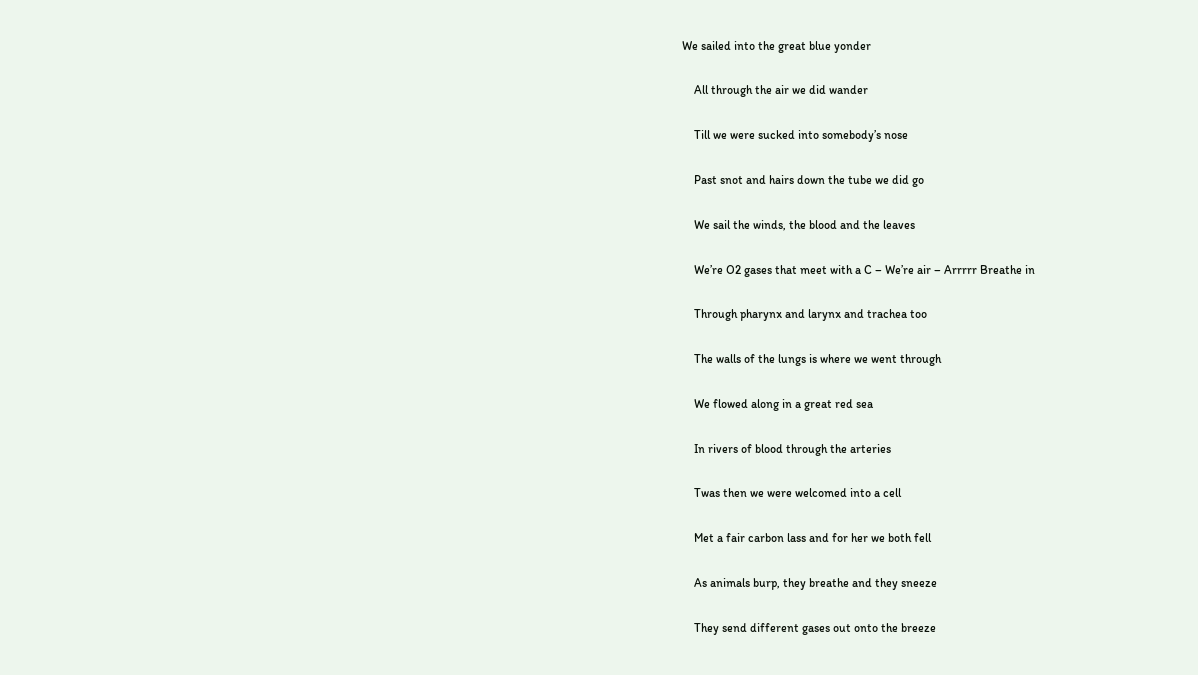We sailed into the great blue yonder

    All through the air we did wander

    Till we were sucked into somebody’s nose

    Past snot and hairs down the tube we did go

    We sail the winds, the blood and the leaves

    We’re O2 gases that meet with a C – We’re air – Arrrrr Breathe in

    Through pharynx and larynx and trachea too

    The walls of the lungs is where we went through

    We flowed along in a great red sea

    In rivers of blood through the arteries

    Twas then we were welcomed into a cell

    Met a fair carbon lass and for her we both fell

    As animals burp, they breathe and they sneeze

    They send different gases out onto the breeze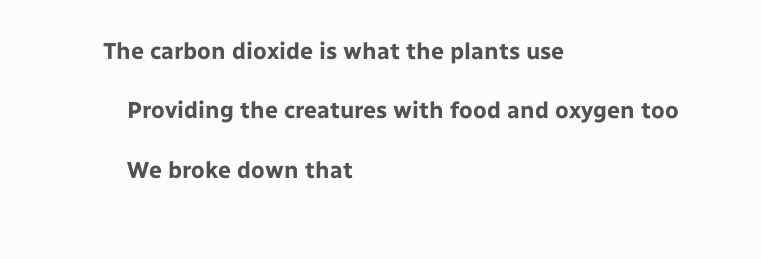The carbon dioxide is what the plants use

    Providing the creatures with food and oxygen too

    We broke down that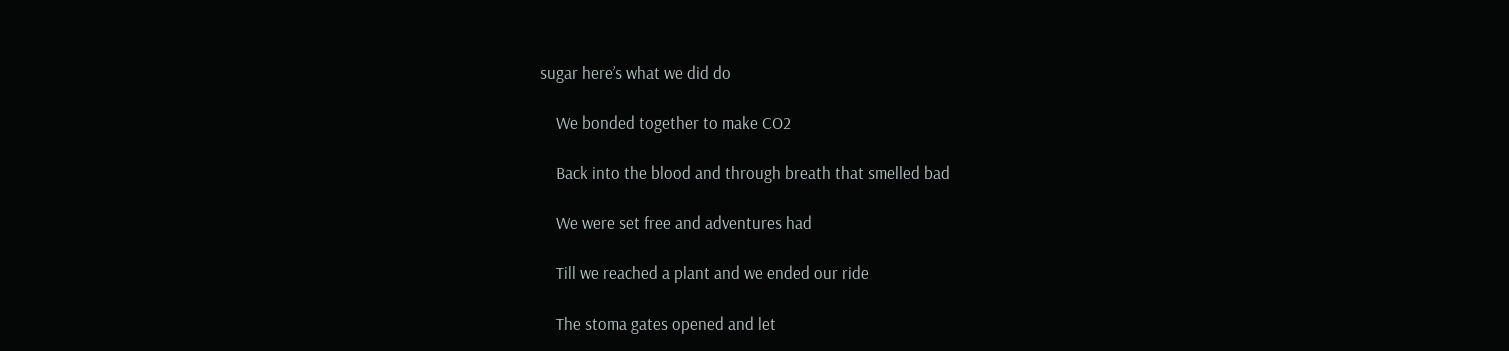sugar here’s what we did do

    We bonded together to make CO2

    Back into the blood and through breath that smelled bad

    We were set free and adventures had

    Till we reached a plant and we ended our ride

    The stoma gates opened and let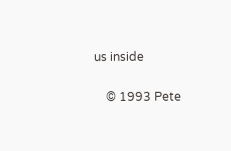us inside

    © 1993 Pete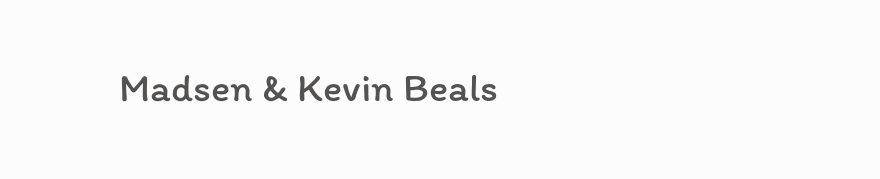Madsen & Kevin Beals